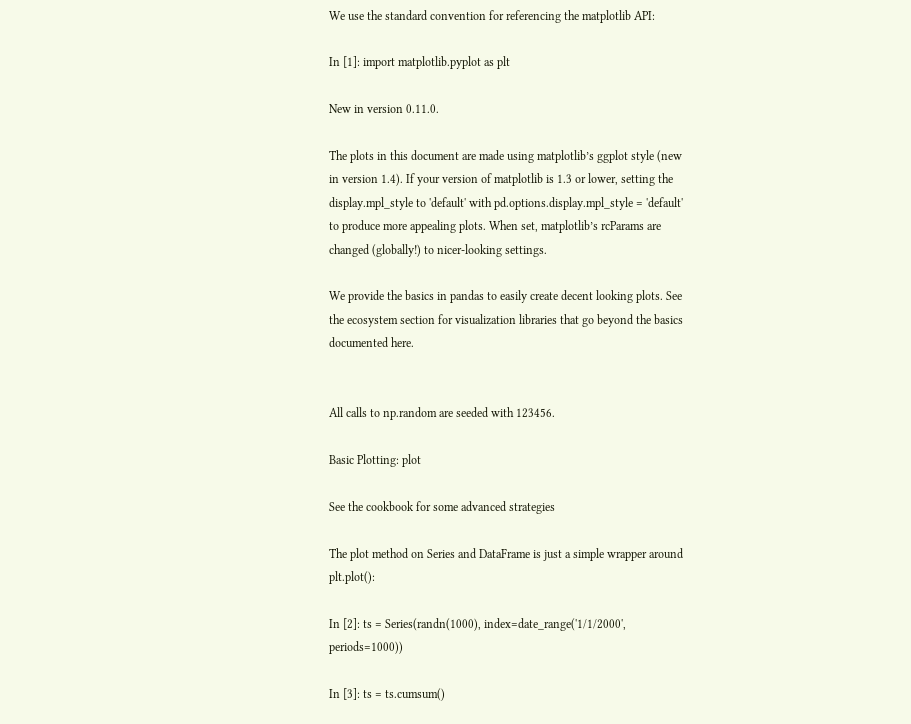We use the standard convention for referencing the matplotlib API:

In [1]: import matplotlib.pyplot as plt

New in version 0.11.0.

The plots in this document are made using matplotlib’s ggplot style (new in version 1.4). If your version of matplotlib is 1.3 or lower, setting the display.mpl_style to 'default' with pd.options.display.mpl_style = 'default' to produce more appealing plots. When set, matplotlib’s rcParams are changed (globally!) to nicer-looking settings.

We provide the basics in pandas to easily create decent looking plots. See the ecosystem section for visualization libraries that go beyond the basics documented here.


All calls to np.random are seeded with 123456.

Basic Plotting: plot

See the cookbook for some advanced strategies

The plot method on Series and DataFrame is just a simple wrapper around plt.plot():

In [2]: ts = Series(randn(1000), index=date_range('1/1/2000', periods=1000))

In [3]: ts = ts.cumsum()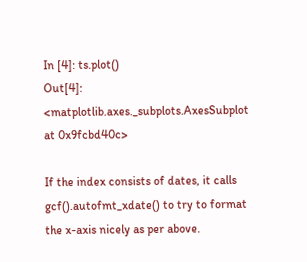In [4]: ts.plot()
Out[4]: <matplotlib.axes._subplots.AxesSubplot at 0x9fcbd40c>

If the index consists of dates, it calls gcf().autofmt_xdate() to try to format the x-axis nicely as per above.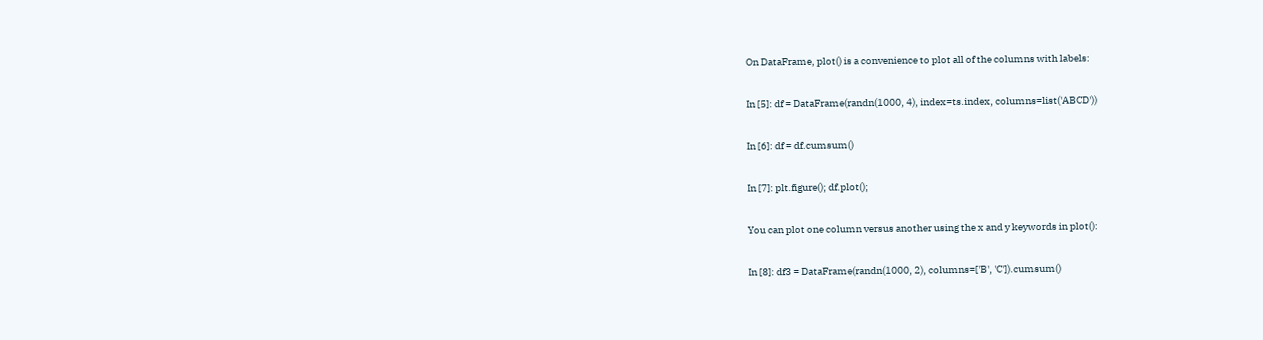On DataFrame, plot() is a convenience to plot all of the columns with labels:

In [5]: df = DataFrame(randn(1000, 4), index=ts.index, columns=list('ABCD'))

In [6]: df = df.cumsum()

In [7]: plt.figure(); df.plot();

You can plot one column versus another using the x and y keywords in plot():

In [8]: df3 = DataFrame(randn(1000, 2), columns=['B', 'C']).cumsum()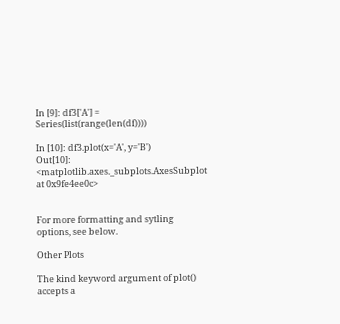In [9]: df3['A'] = Series(list(range(len(df))))

In [10]: df3.plot(x='A', y='B')
Out[10]: <matplotlib.axes._subplots.AxesSubplot at 0x9fe4ee0c>


For more formatting and sytling options, see below.

Other Plots

The kind keyword argument of plot() accepts a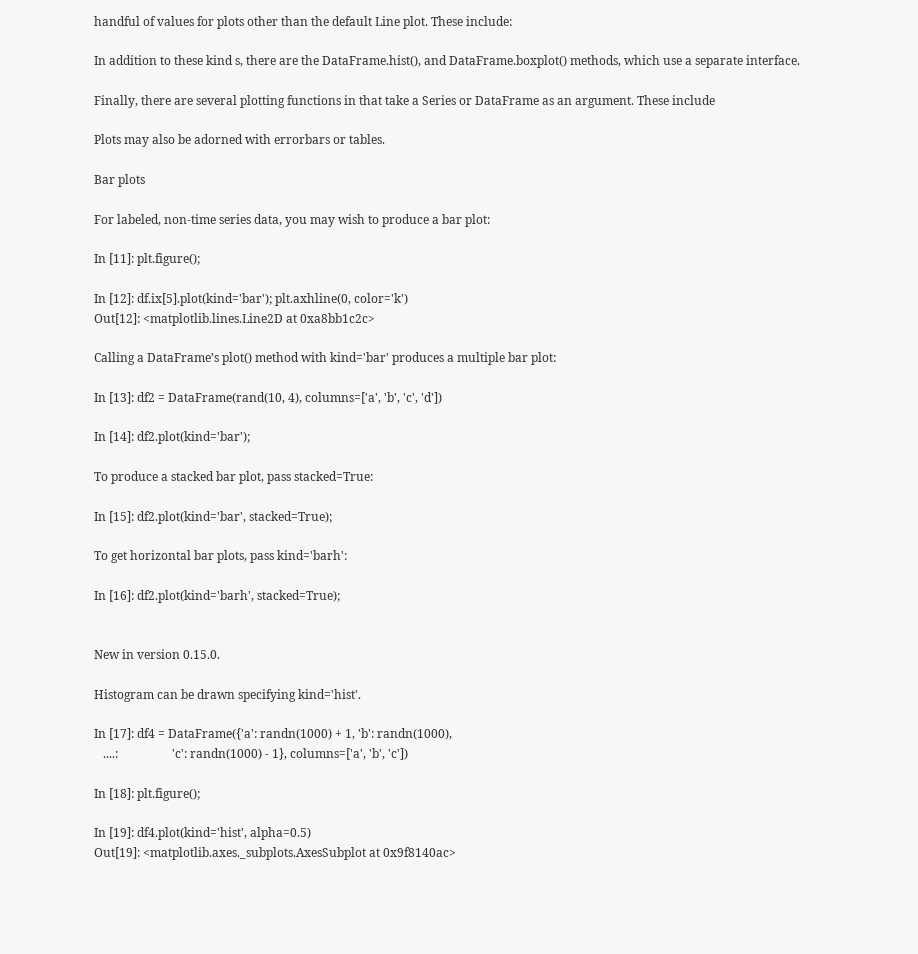handful of values for plots other than the default Line plot. These include:

In addition to these kind s, there are the DataFrame.hist(), and DataFrame.boxplot() methods, which use a separate interface.

Finally, there are several plotting functions in that take a Series or DataFrame as an argument. These include

Plots may also be adorned with errorbars or tables.

Bar plots

For labeled, non-time series data, you may wish to produce a bar plot:

In [11]: plt.figure();

In [12]: df.ix[5].plot(kind='bar'); plt.axhline(0, color='k')
Out[12]: <matplotlib.lines.Line2D at 0xa8bb1c2c>

Calling a DataFrame’s plot() method with kind='bar' produces a multiple bar plot:

In [13]: df2 = DataFrame(rand(10, 4), columns=['a', 'b', 'c', 'd'])

In [14]: df2.plot(kind='bar');

To produce a stacked bar plot, pass stacked=True:

In [15]: df2.plot(kind='bar', stacked=True);

To get horizontal bar plots, pass kind='barh':

In [16]: df2.plot(kind='barh', stacked=True);


New in version 0.15.0.

Histogram can be drawn specifying kind='hist'.

In [17]: df4 = DataFrame({'a': randn(1000) + 1, 'b': randn(1000),
   ....:                  'c': randn(1000) - 1}, columns=['a', 'b', 'c'])

In [18]: plt.figure();

In [19]: df4.plot(kind='hist', alpha=0.5)
Out[19]: <matplotlib.axes._subplots.AxesSubplot at 0x9f8140ac>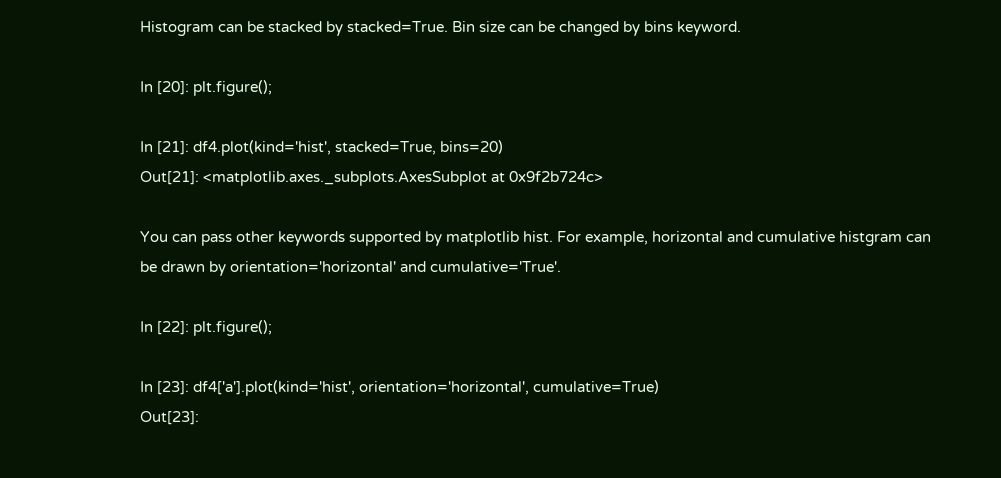Histogram can be stacked by stacked=True. Bin size can be changed by bins keyword.

In [20]: plt.figure();

In [21]: df4.plot(kind='hist', stacked=True, bins=20)
Out[21]: <matplotlib.axes._subplots.AxesSubplot at 0x9f2b724c>

You can pass other keywords supported by matplotlib hist. For example, horizontal and cumulative histgram can be drawn by orientation='horizontal' and cumulative='True'.

In [22]: plt.figure();

In [23]: df4['a'].plot(kind='hist', orientation='horizontal', cumulative=True)
Out[23]: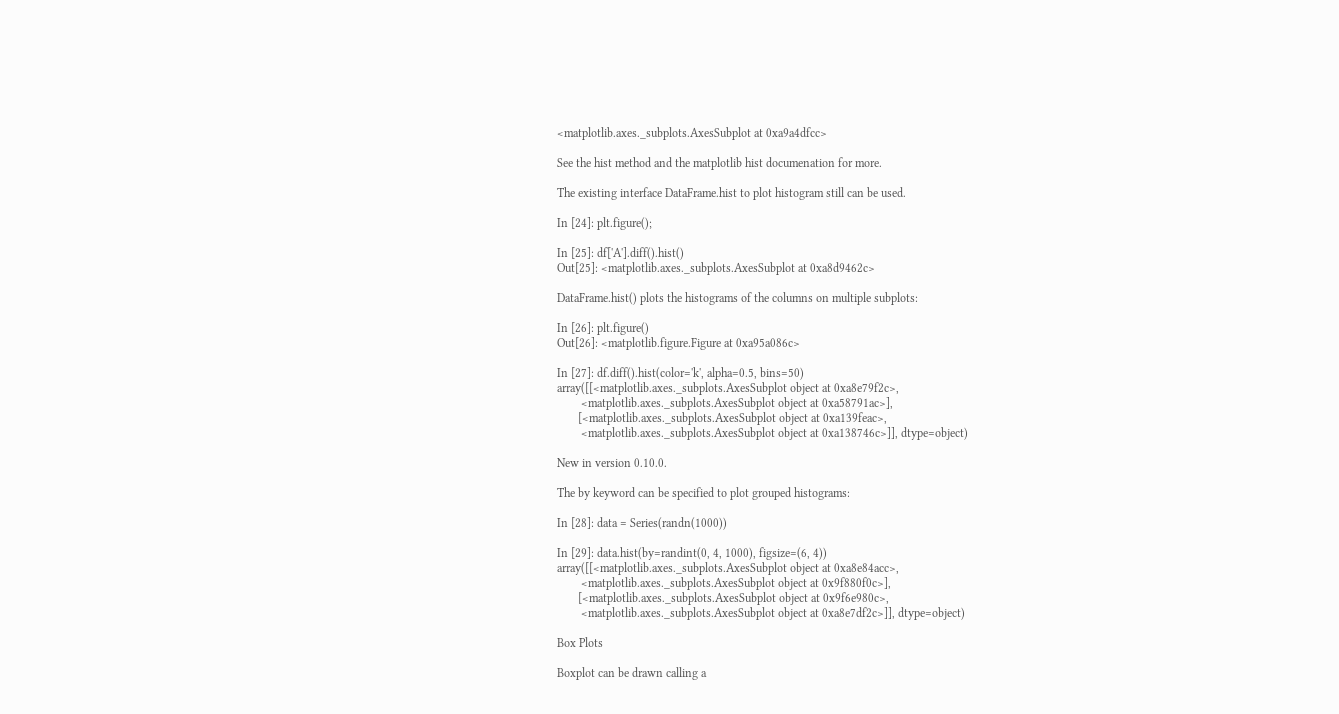<matplotlib.axes._subplots.AxesSubplot at 0xa9a4dfcc>

See the hist method and the matplotlib hist documenation for more.

The existing interface DataFrame.hist to plot histogram still can be used.

In [24]: plt.figure();

In [25]: df['A'].diff().hist()
Out[25]: <matplotlib.axes._subplots.AxesSubplot at 0xa8d9462c>

DataFrame.hist() plots the histograms of the columns on multiple subplots:

In [26]: plt.figure()
Out[26]: <matplotlib.figure.Figure at 0xa95a086c>

In [27]: df.diff().hist(color='k', alpha=0.5, bins=50)
array([[<matplotlib.axes._subplots.AxesSubplot object at 0xa8e79f2c>,
        <matplotlib.axes._subplots.AxesSubplot object at 0xa58791ac>],
       [<matplotlib.axes._subplots.AxesSubplot object at 0xa139feac>,
        <matplotlib.axes._subplots.AxesSubplot object at 0xa138746c>]], dtype=object)

New in version 0.10.0.

The by keyword can be specified to plot grouped histograms:

In [28]: data = Series(randn(1000))

In [29]: data.hist(by=randint(0, 4, 1000), figsize=(6, 4))
array([[<matplotlib.axes._subplots.AxesSubplot object at 0xa8e84acc>,
        <matplotlib.axes._subplots.AxesSubplot object at 0x9f880f0c>],
       [<matplotlib.axes._subplots.AxesSubplot object at 0x9f6e980c>,
        <matplotlib.axes._subplots.AxesSubplot object at 0xa8e7df2c>]], dtype=object)

Box Plots

Boxplot can be drawn calling a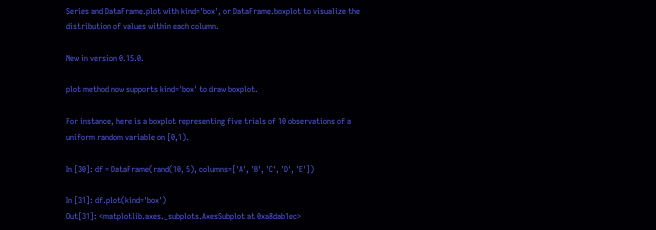Series and DataFrame.plot with kind='box', or DataFrame.boxplot to visualize the distribution of values within each column.

New in version 0.15.0.

plot method now supports kind='box' to draw boxplot.

For instance, here is a boxplot representing five trials of 10 observations of a uniform random variable on [0,1).

In [30]: df = DataFrame(rand(10, 5), columns=['A', 'B', 'C', 'D', 'E'])

In [31]: df.plot(kind='box')
Out[31]: <matplotlib.axes._subplots.AxesSubplot at 0xa8dab1ec>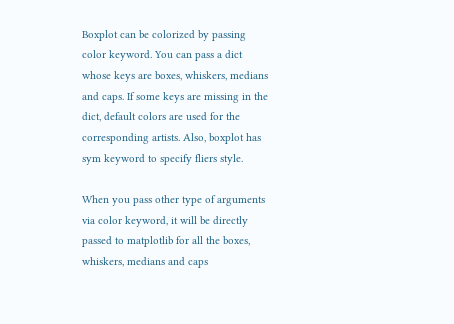Boxplot can be colorized by passing color keyword. You can pass a dict whose keys are boxes, whiskers, medians and caps. If some keys are missing in the dict, default colors are used for the corresponding artists. Also, boxplot has sym keyword to specify fliers style.

When you pass other type of arguments via color keyword, it will be directly passed to matplotlib for all the boxes, whiskers, medians and caps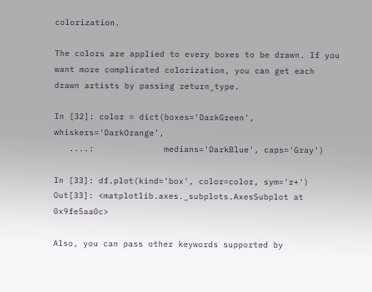colorization.

The colors are applied to every boxes to be drawn. If you want more complicated colorization, you can get each drawn artists by passing return_type.

In [32]: color = dict(boxes='DarkGreen', whiskers='DarkOrange',
   ....:              medians='DarkBlue', caps='Gray')

In [33]: df.plot(kind='box', color=color, sym='r+')
Out[33]: <matplotlib.axes._subplots.AxesSubplot at 0x9fe5aa0c>

Also, you can pass other keywords supported by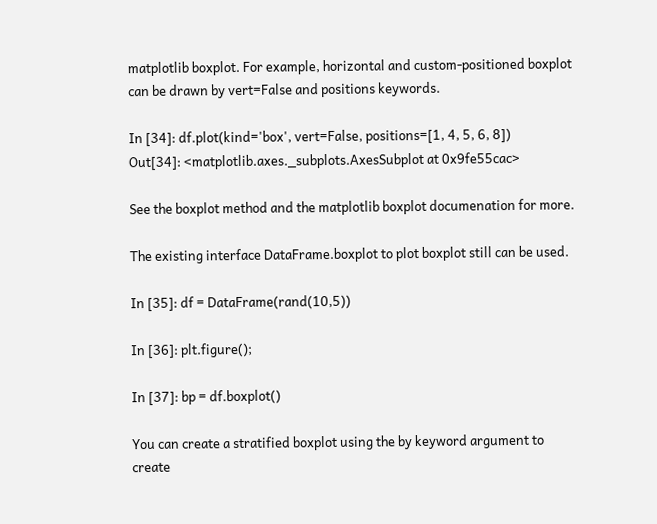matplotlib boxplot. For example, horizontal and custom-positioned boxplot can be drawn by vert=False and positions keywords.

In [34]: df.plot(kind='box', vert=False, positions=[1, 4, 5, 6, 8])
Out[34]: <matplotlib.axes._subplots.AxesSubplot at 0x9fe55cac>

See the boxplot method and the matplotlib boxplot documenation for more.

The existing interface DataFrame.boxplot to plot boxplot still can be used.

In [35]: df = DataFrame(rand(10,5))

In [36]: plt.figure();

In [37]: bp = df.boxplot()

You can create a stratified boxplot using the by keyword argument to create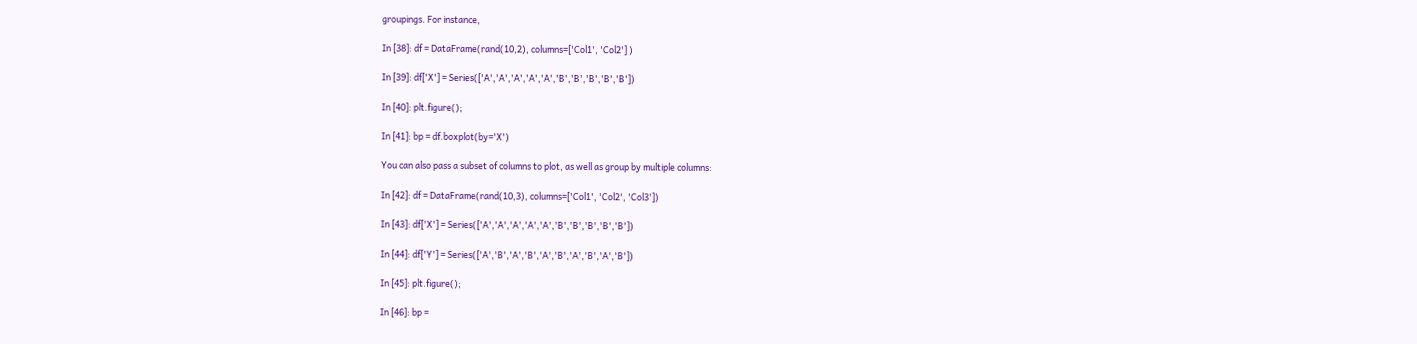groupings. For instance,

In [38]: df = DataFrame(rand(10,2), columns=['Col1', 'Col2'] )

In [39]: df['X'] = Series(['A','A','A','A','A','B','B','B','B','B'])

In [40]: plt.figure();

In [41]: bp = df.boxplot(by='X')

You can also pass a subset of columns to plot, as well as group by multiple columns:

In [42]: df = DataFrame(rand(10,3), columns=['Col1', 'Col2', 'Col3'])

In [43]: df['X'] = Series(['A','A','A','A','A','B','B','B','B','B'])

In [44]: df['Y'] = Series(['A','B','A','B','A','B','A','B','A','B'])

In [45]: plt.figure();

In [46]: bp =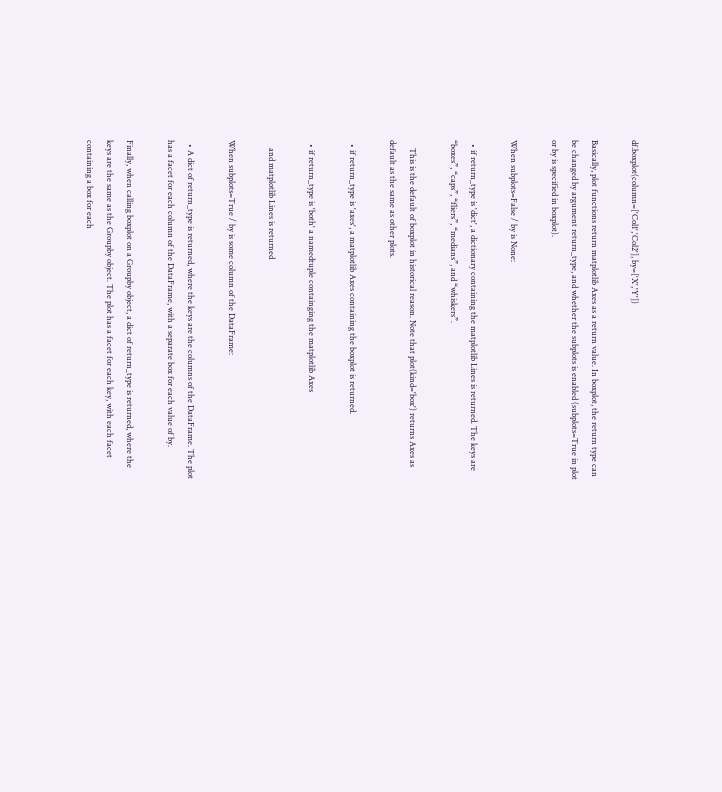df.boxplot(column=['Col1','Col2'], by=['X','Y'])

Basically, plot functions return matplotlib Axes as a return value. In boxplot, the return type can be changed by argument return_type, and whether the subplots is enabled (subplots=True in plot or by is specified in boxplot).

When subplots=False / by is None:

  • if return_type is 'dict', a dictionary containing the matplotlib Lines is returned. The keys are “boxes”, “caps”, “fliers”, “medians”, and “whiskers”.

    This is the default of boxplot in historical reason. Note that plot(kind='box') returns Axes as default as the same as other plots.

  • if return_type is 'axes', a matplotlib Axes containing the boxplot is returned.

  • if return_type is 'both' a namedtuple containging the matplotlib Axes

    and matplotlib Lines is returned

When subplots=True / by is some column of the DataFrame:

  • A dict of return_type is returned, where the keys are the columns of the DataFrame. The plot has a facet for each column of the DataFrame, with a separate box for each value of by.

Finally, when calling boxplot on a Groupby object, a dict of return_type is returned, where the keys are the same as the Groupby object. The plot has a facet for each key, with each facet containing a box for each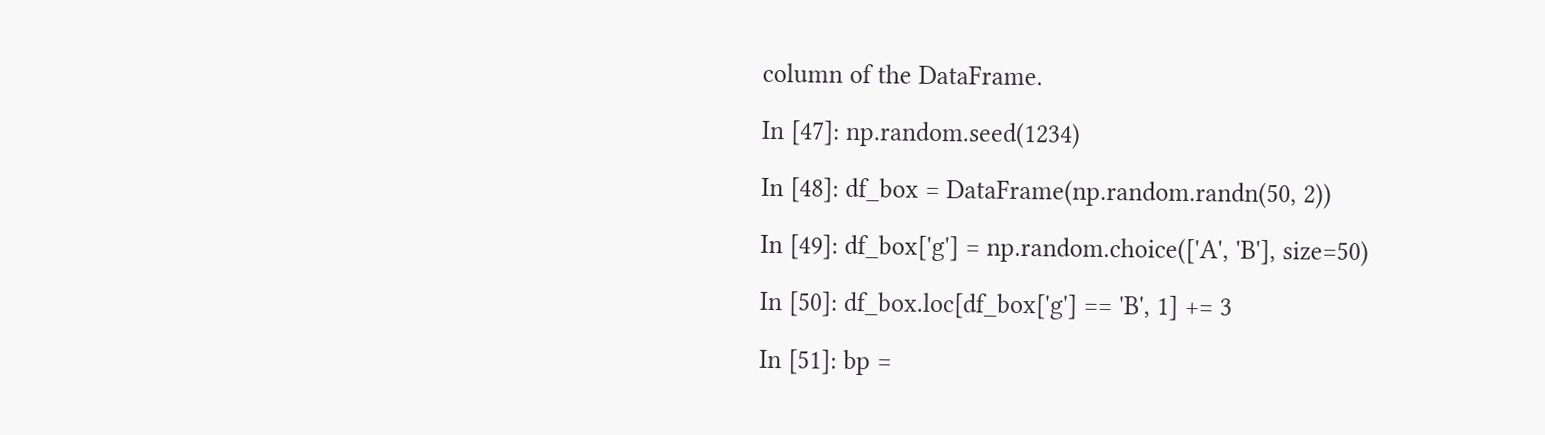column of the DataFrame.

In [47]: np.random.seed(1234)

In [48]: df_box = DataFrame(np.random.randn(50, 2))

In [49]: df_box['g'] = np.random.choice(['A', 'B'], size=50)

In [50]: df_box.loc[df_box['g'] == 'B', 1] += 3

In [51]: bp =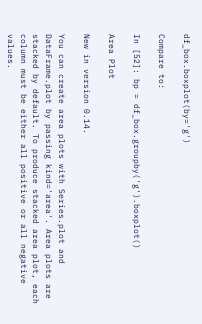df_box.boxplot(by='g')

Compare to:

In [52]: bp = df_box.groupby('g').boxplot()

Area Plot

New in version 0.14.

You can create area plots with Series.plot and DataFrame.plot by passing kind='area'. Area plots are stacked by default. To produce stacked area plot, each column must be either all positive or all negative values.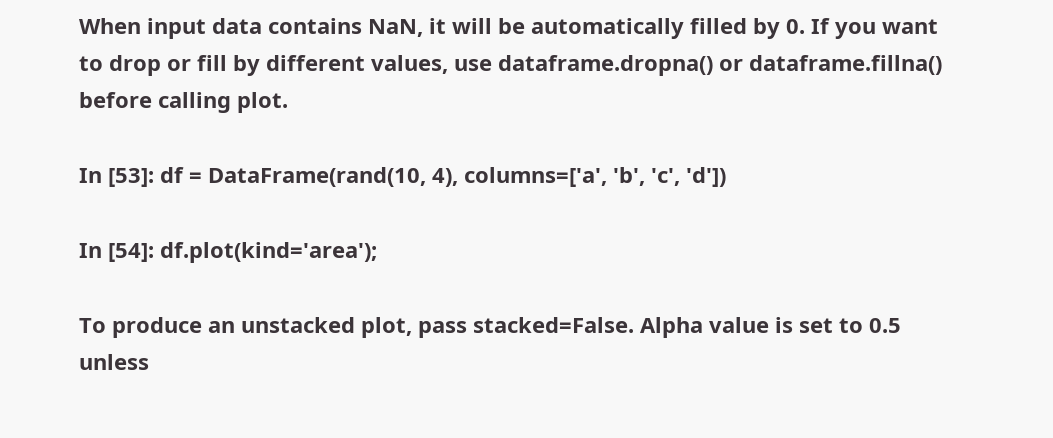When input data contains NaN, it will be automatically filled by 0. If you want to drop or fill by different values, use dataframe.dropna() or dataframe.fillna() before calling plot.

In [53]: df = DataFrame(rand(10, 4), columns=['a', 'b', 'c', 'd'])

In [54]: df.plot(kind='area');

To produce an unstacked plot, pass stacked=False. Alpha value is set to 0.5 unless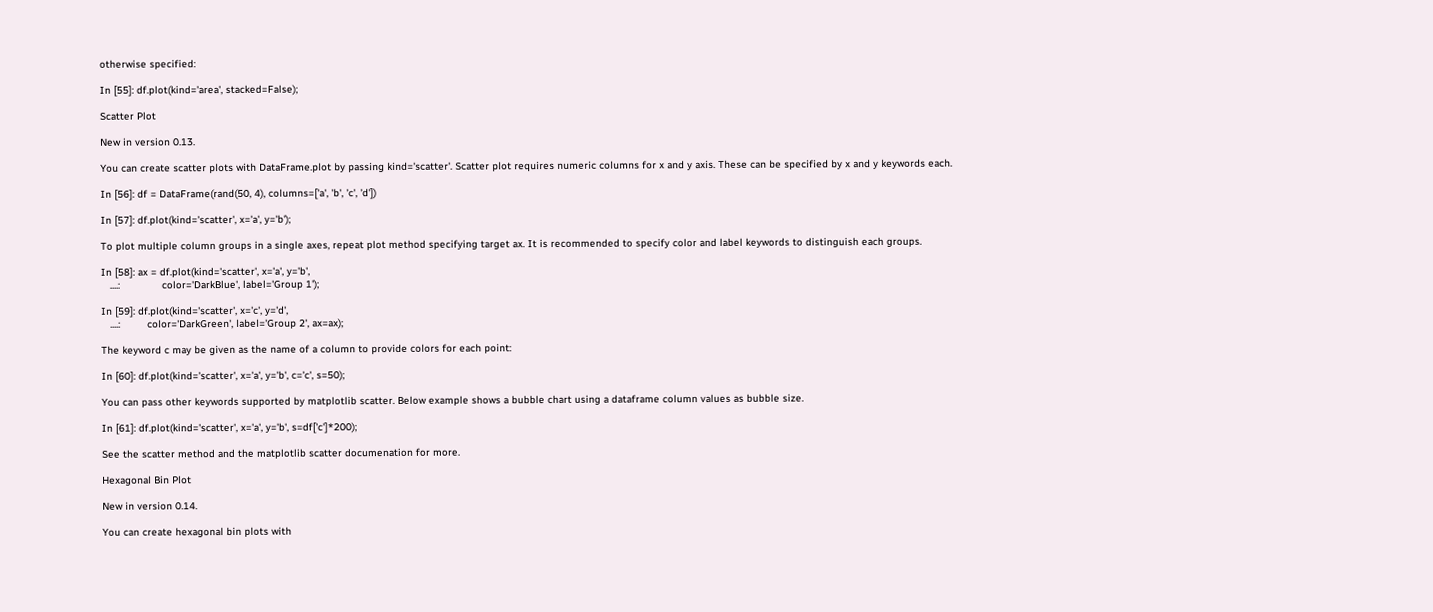otherwise specified:

In [55]: df.plot(kind='area', stacked=False);

Scatter Plot

New in version 0.13.

You can create scatter plots with DataFrame.plot by passing kind='scatter'. Scatter plot requires numeric columns for x and y axis. These can be specified by x and y keywords each.

In [56]: df = DataFrame(rand(50, 4), columns=['a', 'b', 'c', 'd'])

In [57]: df.plot(kind='scatter', x='a', y='b');

To plot multiple column groups in a single axes, repeat plot method specifying target ax. It is recommended to specify color and label keywords to distinguish each groups.

In [58]: ax = df.plot(kind='scatter', x='a', y='b',
   ....:              color='DarkBlue', label='Group 1');

In [59]: df.plot(kind='scatter', x='c', y='d',
   ....:         color='DarkGreen', label='Group 2', ax=ax);

The keyword c may be given as the name of a column to provide colors for each point:

In [60]: df.plot(kind='scatter', x='a', y='b', c='c', s=50);

You can pass other keywords supported by matplotlib scatter. Below example shows a bubble chart using a dataframe column values as bubble size.

In [61]: df.plot(kind='scatter', x='a', y='b', s=df['c']*200);

See the scatter method and the matplotlib scatter documenation for more.

Hexagonal Bin Plot

New in version 0.14.

You can create hexagonal bin plots with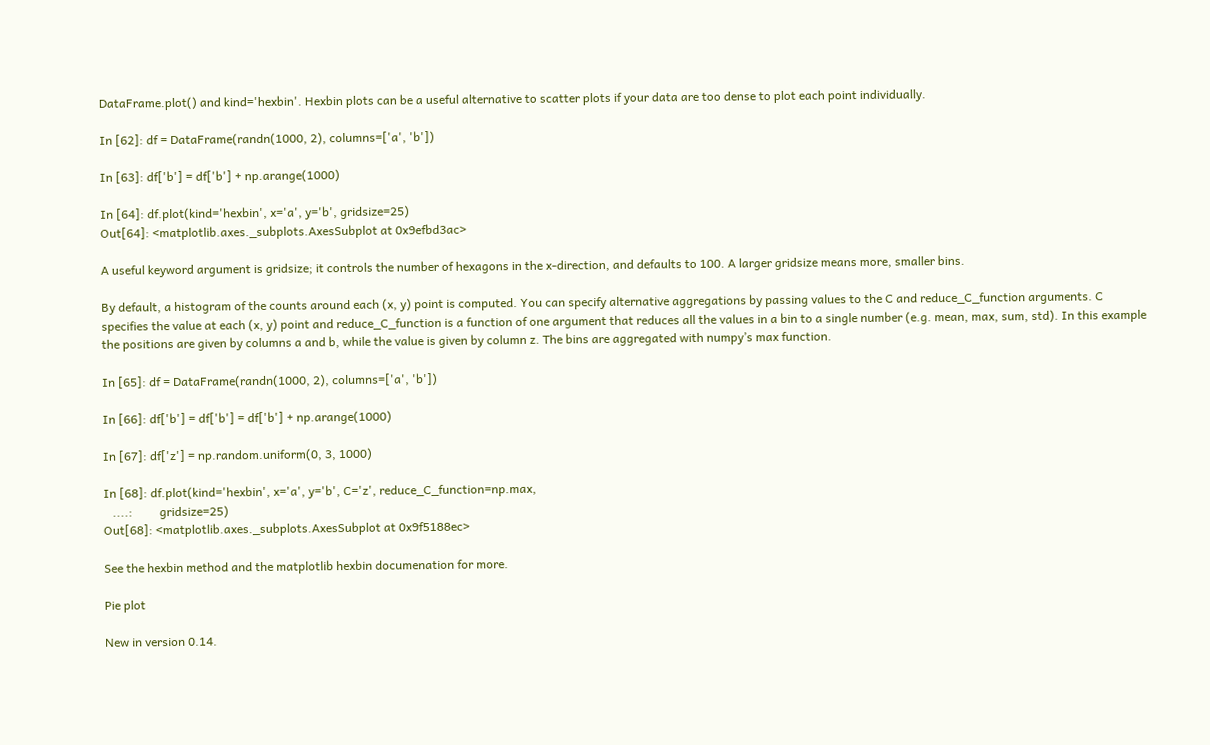DataFrame.plot() and kind='hexbin'. Hexbin plots can be a useful alternative to scatter plots if your data are too dense to plot each point individually.

In [62]: df = DataFrame(randn(1000, 2), columns=['a', 'b'])

In [63]: df['b'] = df['b'] + np.arange(1000)

In [64]: df.plot(kind='hexbin', x='a', y='b', gridsize=25)
Out[64]: <matplotlib.axes._subplots.AxesSubplot at 0x9efbd3ac>

A useful keyword argument is gridsize; it controls the number of hexagons in the x-direction, and defaults to 100. A larger gridsize means more, smaller bins.

By default, a histogram of the counts around each (x, y) point is computed. You can specify alternative aggregations by passing values to the C and reduce_C_function arguments. C specifies the value at each (x, y) point and reduce_C_function is a function of one argument that reduces all the values in a bin to a single number (e.g. mean, max, sum, std). In this example the positions are given by columns a and b, while the value is given by column z. The bins are aggregated with numpy’s max function.

In [65]: df = DataFrame(randn(1000, 2), columns=['a', 'b'])

In [66]: df['b'] = df['b'] = df['b'] + np.arange(1000)

In [67]: df['z'] = np.random.uniform(0, 3, 1000)

In [68]: df.plot(kind='hexbin', x='a', y='b', C='z', reduce_C_function=np.max,
   ....:         gridsize=25)
Out[68]: <matplotlib.axes._subplots.AxesSubplot at 0x9f5188ec>

See the hexbin method and the matplotlib hexbin documenation for more.

Pie plot

New in version 0.14.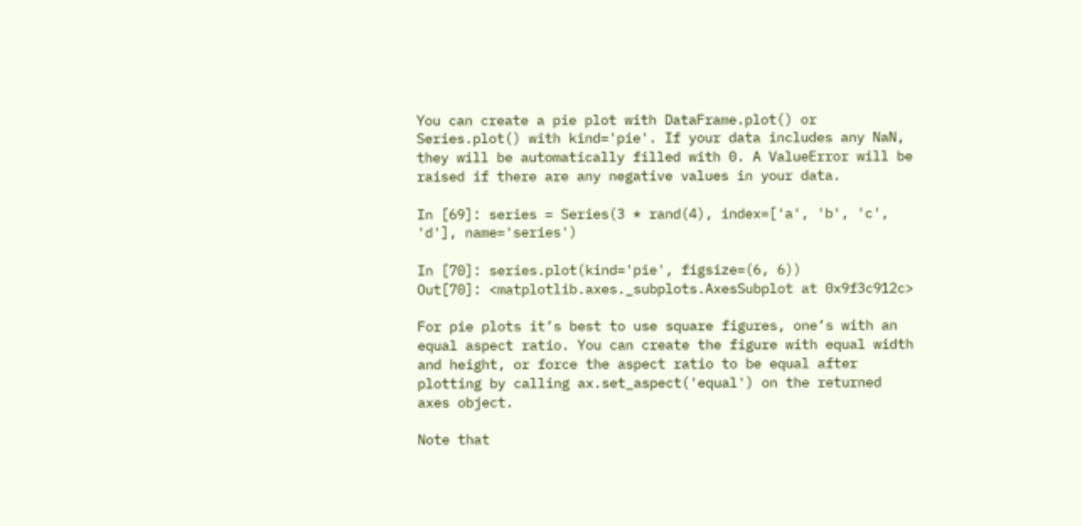You can create a pie plot with DataFrame.plot() or Series.plot() with kind='pie'. If your data includes any NaN, they will be automatically filled with 0. A ValueError will be raised if there are any negative values in your data.

In [69]: series = Series(3 * rand(4), index=['a', 'b', 'c', 'd'], name='series')

In [70]: series.plot(kind='pie', figsize=(6, 6))
Out[70]: <matplotlib.axes._subplots.AxesSubplot at 0x9f3c912c>

For pie plots it’s best to use square figures, one’s with an equal aspect ratio. You can create the figure with equal width and height, or force the aspect ratio to be equal after plotting by calling ax.set_aspect('equal') on the returned axes object.

Note that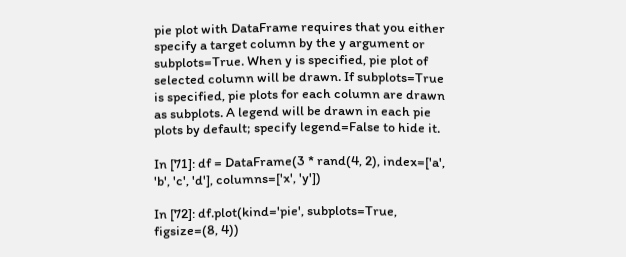pie plot with DataFrame requires that you either specify a target column by the y argument or subplots=True. When y is specified, pie plot of selected column will be drawn. If subplots=True is specified, pie plots for each column are drawn as subplots. A legend will be drawn in each pie plots by default; specify legend=False to hide it.

In [71]: df = DataFrame(3 * rand(4, 2), index=['a', 'b', 'c', 'd'], columns=['x', 'y'])

In [72]: df.plot(kind='pie', subplots=True, figsize=(8, 4))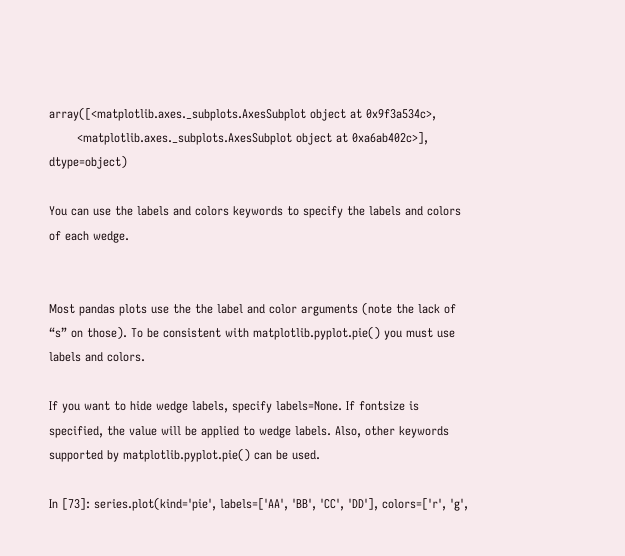array([<matplotlib.axes._subplots.AxesSubplot object at 0x9f3a534c>,
       <matplotlib.axes._subplots.AxesSubplot object at 0xa6ab402c>], dtype=object)

You can use the labels and colors keywords to specify the labels and colors of each wedge.


Most pandas plots use the the label and color arguments (note the lack of “s” on those). To be consistent with matplotlib.pyplot.pie() you must use labels and colors.

If you want to hide wedge labels, specify labels=None. If fontsize is specified, the value will be applied to wedge labels. Also, other keywords supported by matplotlib.pyplot.pie() can be used.

In [73]: series.plot(kind='pie', labels=['AA', 'BB', 'CC', 'DD'], colors=['r', 'g',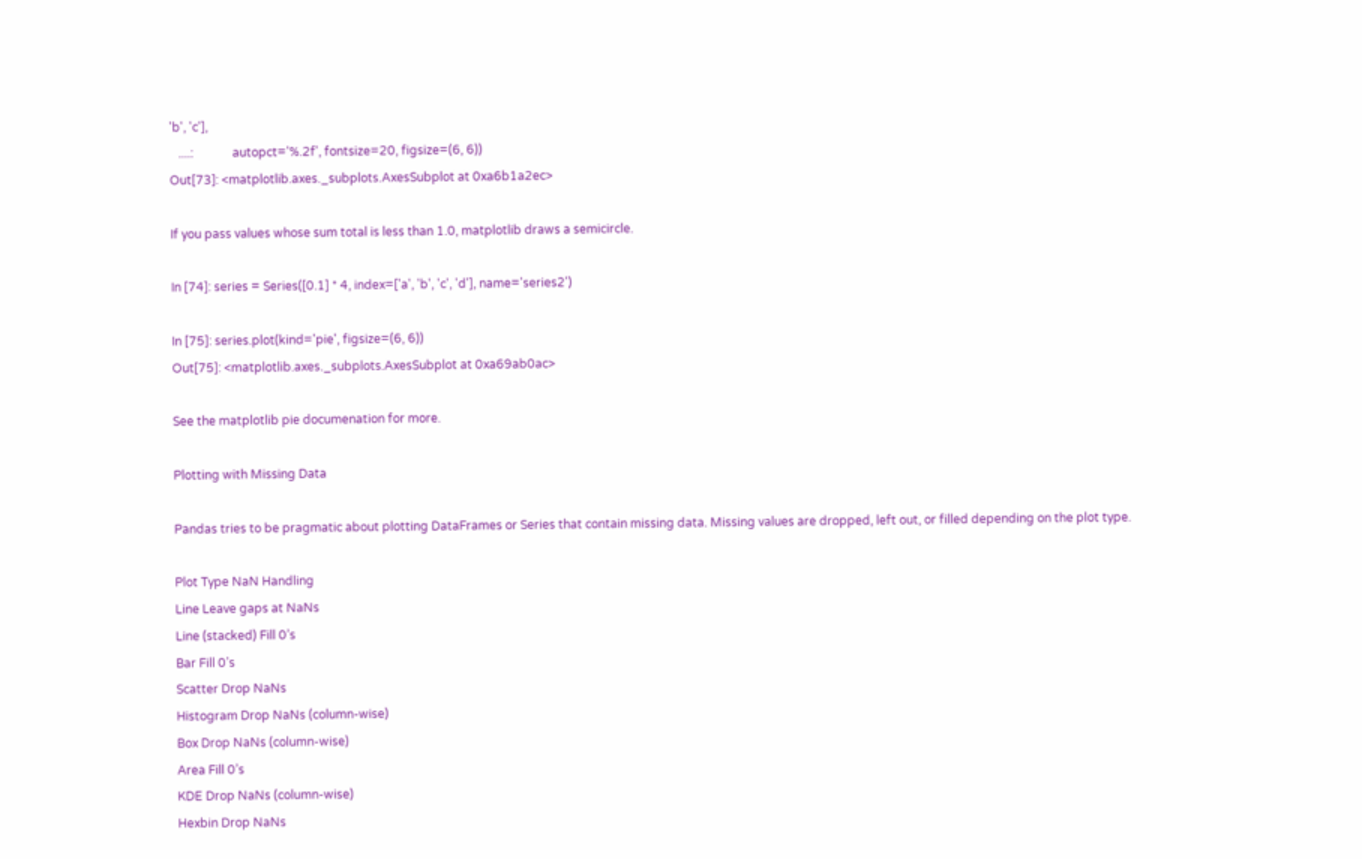'b', 'c'],
   ....:             autopct='%.2f', fontsize=20, figsize=(6, 6))
Out[73]: <matplotlib.axes._subplots.AxesSubplot at 0xa6b1a2ec>

If you pass values whose sum total is less than 1.0, matplotlib draws a semicircle.

In [74]: series = Series([0.1] * 4, index=['a', 'b', 'c', 'd'], name='series2')

In [75]: series.plot(kind='pie', figsize=(6, 6))
Out[75]: <matplotlib.axes._subplots.AxesSubplot at 0xa69ab0ac>

See the matplotlib pie documenation for more.

Plotting with Missing Data

Pandas tries to be pragmatic about plotting DataFrames or Series that contain missing data. Missing values are dropped, left out, or filled depending on the plot type.

Plot Type NaN Handling
Line Leave gaps at NaNs
Line (stacked) Fill 0’s
Bar Fill 0’s
Scatter Drop NaNs
Histogram Drop NaNs (column-wise)
Box Drop NaNs (column-wise)
Area Fill 0’s
KDE Drop NaNs (column-wise)
Hexbin Drop NaNs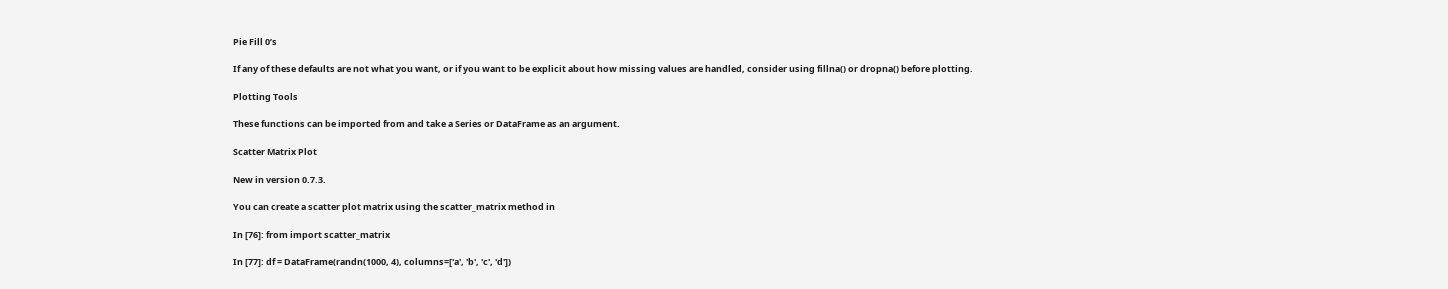Pie Fill 0’s

If any of these defaults are not what you want, or if you want to be explicit about how missing values are handled, consider using fillna() or dropna() before plotting.

Plotting Tools

These functions can be imported from and take a Series or DataFrame as an argument.

Scatter Matrix Plot

New in version 0.7.3.

You can create a scatter plot matrix using the scatter_matrix method in

In [76]: from import scatter_matrix

In [77]: df = DataFrame(randn(1000, 4), columns=['a', 'b', 'c', 'd'])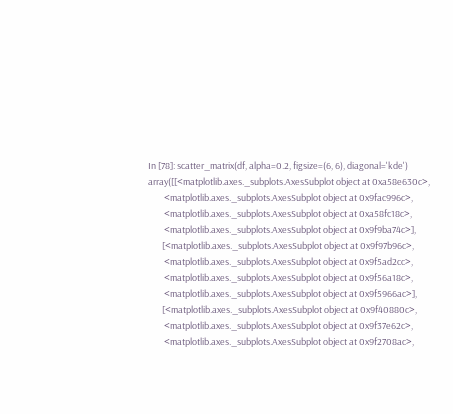In [78]: scatter_matrix(df, alpha=0.2, figsize=(6, 6), diagonal='kde')
array([[<matplotlib.axes._subplots.AxesSubplot object at 0xa58e630c>,
        <matplotlib.axes._subplots.AxesSubplot object at 0x9fac996c>,
        <matplotlib.axes._subplots.AxesSubplot object at 0xa58fc18c>,
        <matplotlib.axes._subplots.AxesSubplot object at 0x9f9ba74c>],
       [<matplotlib.axes._subplots.AxesSubplot object at 0x9f97b96c>,
        <matplotlib.axes._subplots.AxesSubplot object at 0x9f5ad2cc>,
        <matplotlib.axes._subplots.AxesSubplot object at 0x9f56a18c>,
        <matplotlib.axes._subplots.AxesSubplot object at 0x9f5966ac>],
       [<matplotlib.axes._subplots.AxesSubplot object at 0x9f40880c>,
        <matplotlib.axes._subplots.AxesSubplot object at 0x9f37e62c>,
        <matplotlib.axes._subplots.AxesSubplot object at 0x9f2708ac>,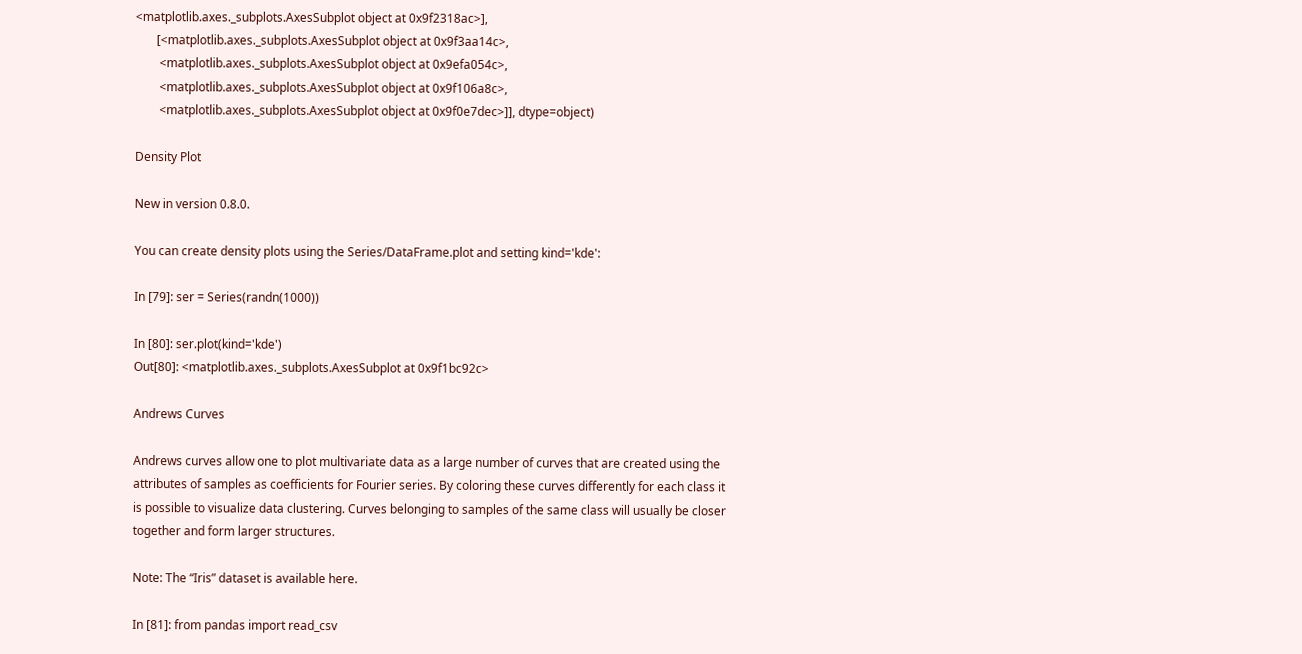<matplotlib.axes._subplots.AxesSubplot object at 0x9f2318ac>],
       [<matplotlib.axes._subplots.AxesSubplot object at 0x9f3aa14c>,
        <matplotlib.axes._subplots.AxesSubplot object at 0x9efa054c>,
        <matplotlib.axes._subplots.AxesSubplot object at 0x9f106a8c>,
        <matplotlib.axes._subplots.AxesSubplot object at 0x9f0e7dec>]], dtype=object)

Density Plot

New in version 0.8.0.

You can create density plots using the Series/DataFrame.plot and setting kind='kde':

In [79]: ser = Series(randn(1000))

In [80]: ser.plot(kind='kde')
Out[80]: <matplotlib.axes._subplots.AxesSubplot at 0x9f1bc92c>

Andrews Curves

Andrews curves allow one to plot multivariate data as a large number of curves that are created using the attributes of samples as coefficients for Fourier series. By coloring these curves differently for each class it is possible to visualize data clustering. Curves belonging to samples of the same class will usually be closer together and form larger structures.

Note: The “Iris” dataset is available here.

In [81]: from pandas import read_csv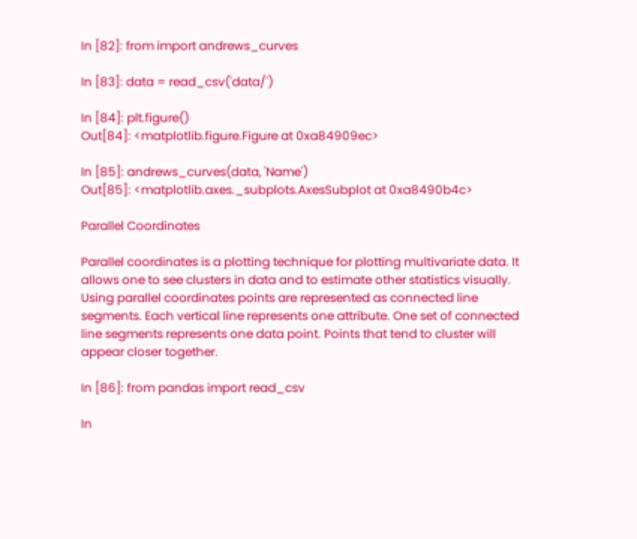In [82]: from import andrews_curves

In [83]: data = read_csv('data/')

In [84]: plt.figure()
Out[84]: <matplotlib.figure.Figure at 0xa84909ec>

In [85]: andrews_curves(data, 'Name')
Out[85]: <matplotlib.axes._subplots.AxesSubplot at 0xa8490b4c>

Parallel Coordinates

Parallel coordinates is a plotting technique for plotting multivariate data. It allows one to see clusters in data and to estimate other statistics visually. Using parallel coordinates points are represented as connected line segments. Each vertical line represents one attribute. One set of connected line segments represents one data point. Points that tend to cluster will appear closer together.

In [86]: from pandas import read_csv

In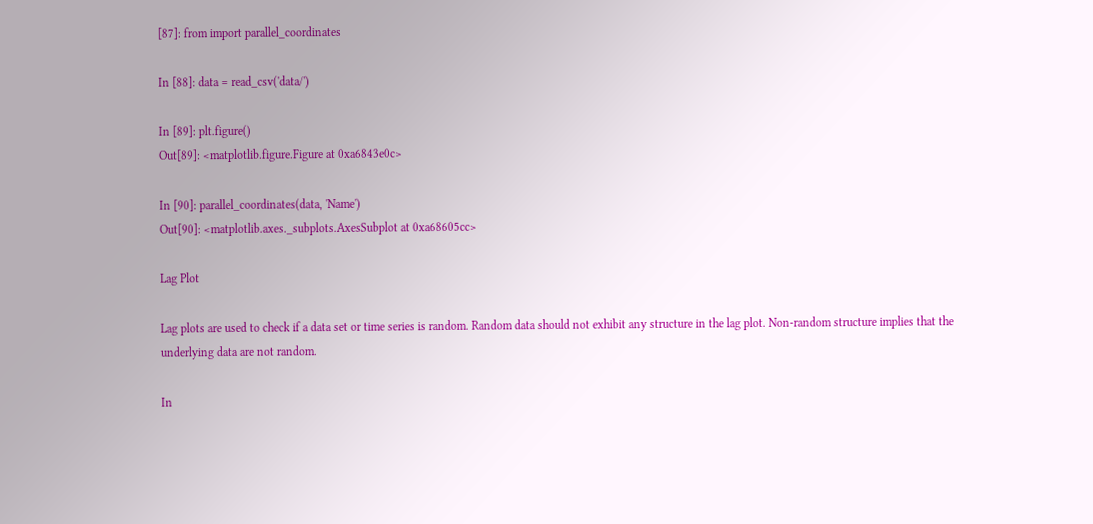[87]: from import parallel_coordinates

In [88]: data = read_csv('data/')

In [89]: plt.figure()
Out[89]: <matplotlib.figure.Figure at 0xa6843e0c>

In [90]: parallel_coordinates(data, 'Name')
Out[90]: <matplotlib.axes._subplots.AxesSubplot at 0xa68605cc>

Lag Plot

Lag plots are used to check if a data set or time series is random. Random data should not exhibit any structure in the lag plot. Non-random structure implies that the underlying data are not random.

In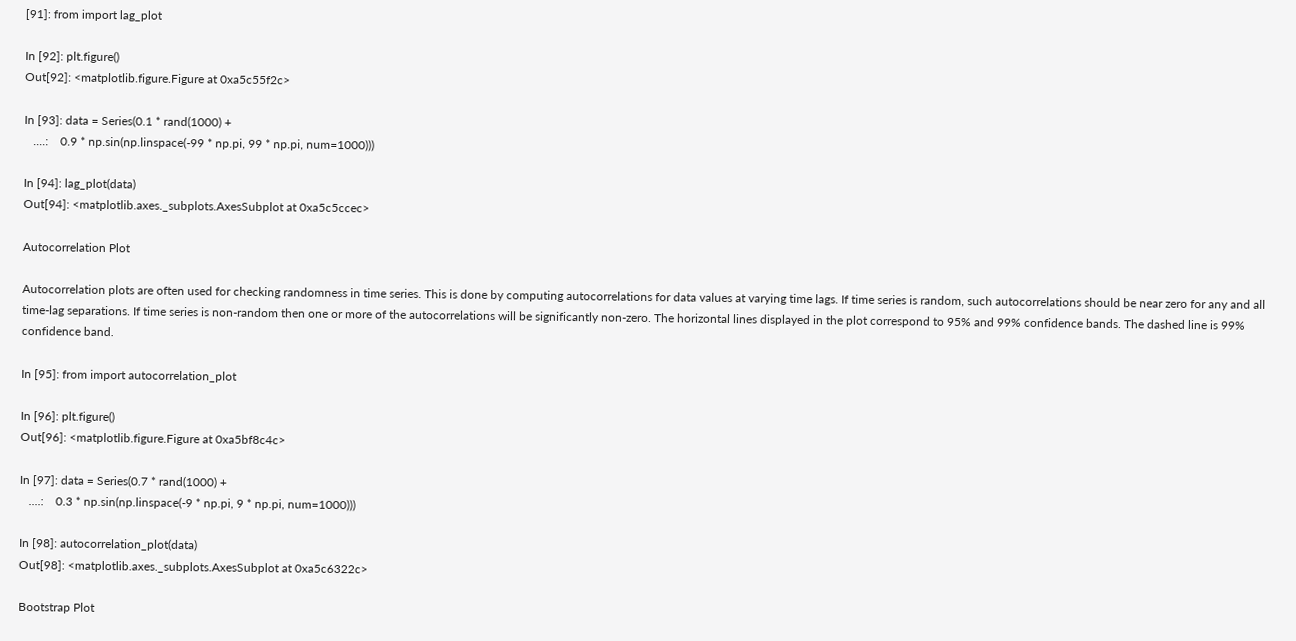[91]: from import lag_plot

In [92]: plt.figure()
Out[92]: <matplotlib.figure.Figure at 0xa5c55f2c>

In [93]: data = Series(0.1 * rand(1000) +
   ....:    0.9 * np.sin(np.linspace(-99 * np.pi, 99 * np.pi, num=1000)))

In [94]: lag_plot(data)
Out[94]: <matplotlib.axes._subplots.AxesSubplot at 0xa5c5ccec>

Autocorrelation Plot

Autocorrelation plots are often used for checking randomness in time series. This is done by computing autocorrelations for data values at varying time lags. If time series is random, such autocorrelations should be near zero for any and all time-lag separations. If time series is non-random then one or more of the autocorrelations will be significantly non-zero. The horizontal lines displayed in the plot correspond to 95% and 99% confidence bands. The dashed line is 99% confidence band.

In [95]: from import autocorrelation_plot

In [96]: plt.figure()
Out[96]: <matplotlib.figure.Figure at 0xa5bf8c4c>

In [97]: data = Series(0.7 * rand(1000) +
   ....:    0.3 * np.sin(np.linspace(-9 * np.pi, 9 * np.pi, num=1000)))

In [98]: autocorrelation_plot(data)
Out[98]: <matplotlib.axes._subplots.AxesSubplot at 0xa5c6322c>

Bootstrap Plot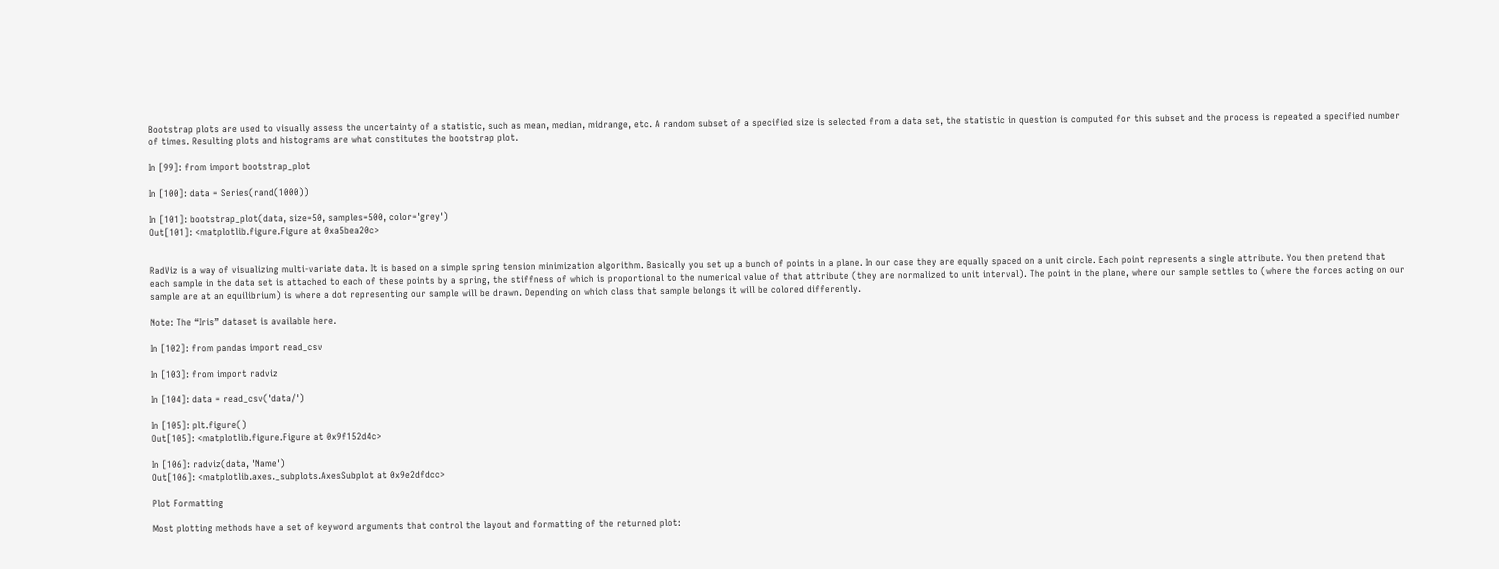Bootstrap plots are used to visually assess the uncertainty of a statistic, such as mean, median, midrange, etc. A random subset of a specified size is selected from a data set, the statistic in question is computed for this subset and the process is repeated a specified number of times. Resulting plots and histograms are what constitutes the bootstrap plot.

In [99]: from import bootstrap_plot

In [100]: data = Series(rand(1000))

In [101]: bootstrap_plot(data, size=50, samples=500, color='grey')
Out[101]: <matplotlib.figure.Figure at 0xa5bea20c>


RadViz is a way of visualizing multi-variate data. It is based on a simple spring tension minimization algorithm. Basically you set up a bunch of points in a plane. In our case they are equally spaced on a unit circle. Each point represents a single attribute. You then pretend that each sample in the data set is attached to each of these points by a spring, the stiffness of which is proportional to the numerical value of that attribute (they are normalized to unit interval). The point in the plane, where our sample settles to (where the forces acting on our sample are at an equilibrium) is where a dot representing our sample will be drawn. Depending on which class that sample belongs it will be colored differently.

Note: The “Iris” dataset is available here.

In [102]: from pandas import read_csv

In [103]: from import radviz

In [104]: data = read_csv('data/')

In [105]: plt.figure()
Out[105]: <matplotlib.figure.Figure at 0x9f152d4c>

In [106]: radviz(data, 'Name')
Out[106]: <matplotlib.axes._subplots.AxesSubplot at 0x9e2dfdcc>

Plot Formatting

Most plotting methods have a set of keyword arguments that control the layout and formatting of the returned plot: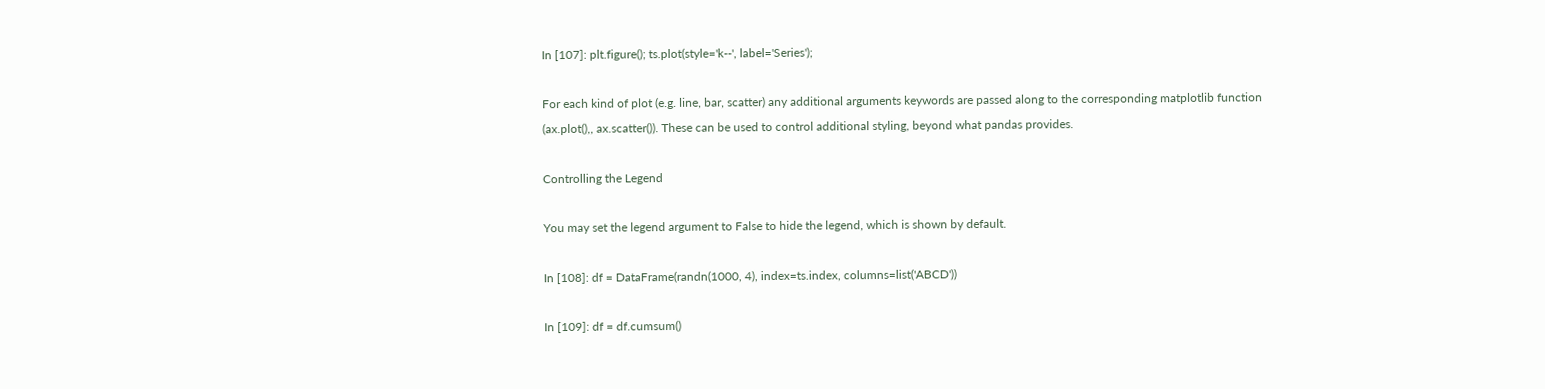In [107]: plt.figure(); ts.plot(style='k--', label='Series');

For each kind of plot (e.g. line, bar, scatter) any additional arguments keywords are passed along to the corresponding matplotlib function (ax.plot(),, ax.scatter()). These can be used to control additional styling, beyond what pandas provides.

Controlling the Legend

You may set the legend argument to False to hide the legend, which is shown by default.

In [108]: df = DataFrame(randn(1000, 4), index=ts.index, columns=list('ABCD'))

In [109]: df = df.cumsum()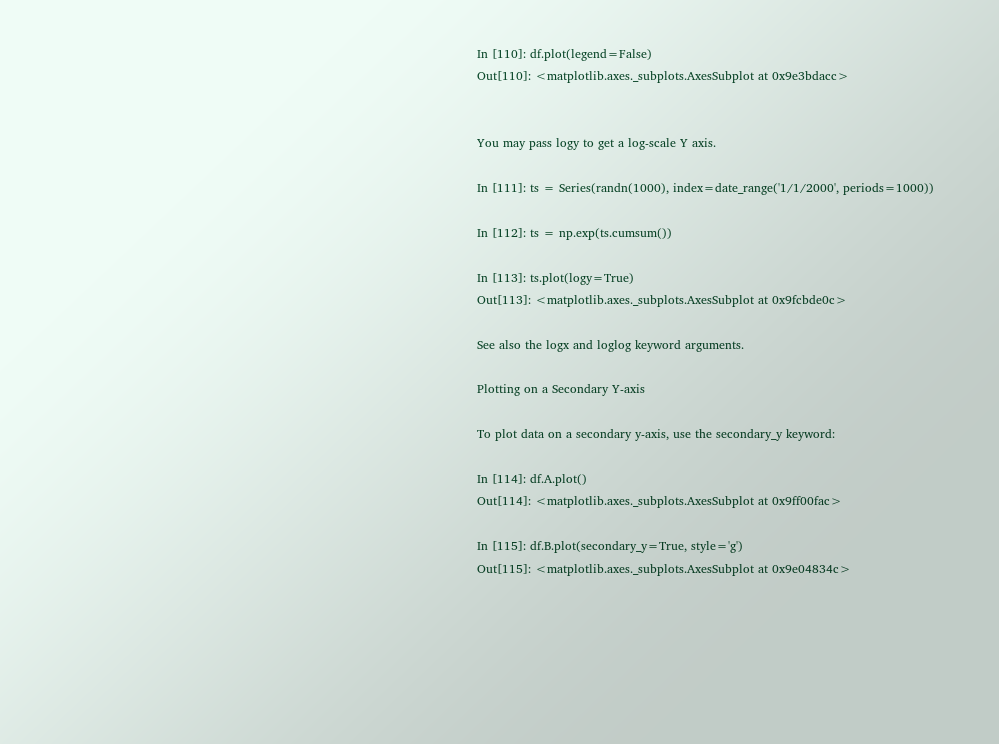In [110]: df.plot(legend=False)
Out[110]: <matplotlib.axes._subplots.AxesSubplot at 0x9e3bdacc>


You may pass logy to get a log-scale Y axis.

In [111]: ts = Series(randn(1000), index=date_range('1/1/2000', periods=1000))

In [112]: ts = np.exp(ts.cumsum())

In [113]: ts.plot(logy=True)
Out[113]: <matplotlib.axes._subplots.AxesSubplot at 0x9fcbde0c>

See also the logx and loglog keyword arguments.

Plotting on a Secondary Y-axis

To plot data on a secondary y-axis, use the secondary_y keyword:

In [114]: df.A.plot()
Out[114]: <matplotlib.axes._subplots.AxesSubplot at 0x9ff00fac>

In [115]: df.B.plot(secondary_y=True, style='g')
Out[115]: <matplotlib.axes._subplots.AxesSubplot at 0x9e04834c>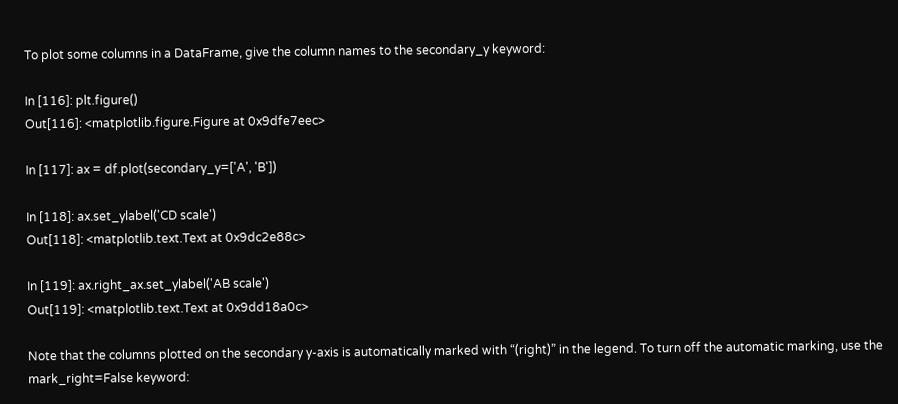To plot some columns in a DataFrame, give the column names to the secondary_y keyword:

In [116]: plt.figure()
Out[116]: <matplotlib.figure.Figure at 0x9dfe7eec>

In [117]: ax = df.plot(secondary_y=['A', 'B'])

In [118]: ax.set_ylabel('CD scale')
Out[118]: <matplotlib.text.Text at 0x9dc2e88c>

In [119]: ax.right_ax.set_ylabel('AB scale')
Out[119]: <matplotlib.text.Text at 0x9dd18a0c>

Note that the columns plotted on the secondary y-axis is automatically marked with “(right)” in the legend. To turn off the automatic marking, use the mark_right=False keyword: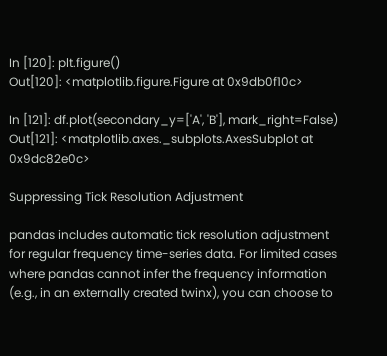In [120]: plt.figure()
Out[120]: <matplotlib.figure.Figure at 0x9db0f10c>

In [121]: df.plot(secondary_y=['A', 'B'], mark_right=False)
Out[121]: <matplotlib.axes._subplots.AxesSubplot at 0x9dc82e0c>

Suppressing Tick Resolution Adjustment

pandas includes automatic tick resolution adjustment for regular frequency time-series data. For limited cases where pandas cannot infer the frequency information (e.g., in an externally created twinx), you can choose to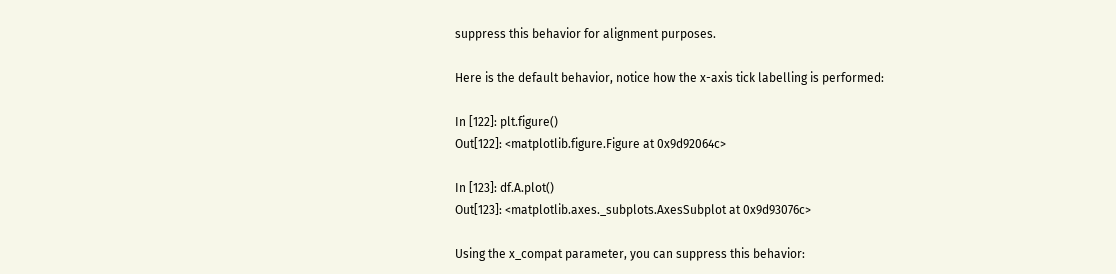suppress this behavior for alignment purposes.

Here is the default behavior, notice how the x-axis tick labelling is performed:

In [122]: plt.figure()
Out[122]: <matplotlib.figure.Figure at 0x9d92064c>

In [123]: df.A.plot()
Out[123]: <matplotlib.axes._subplots.AxesSubplot at 0x9d93076c>

Using the x_compat parameter, you can suppress this behavior: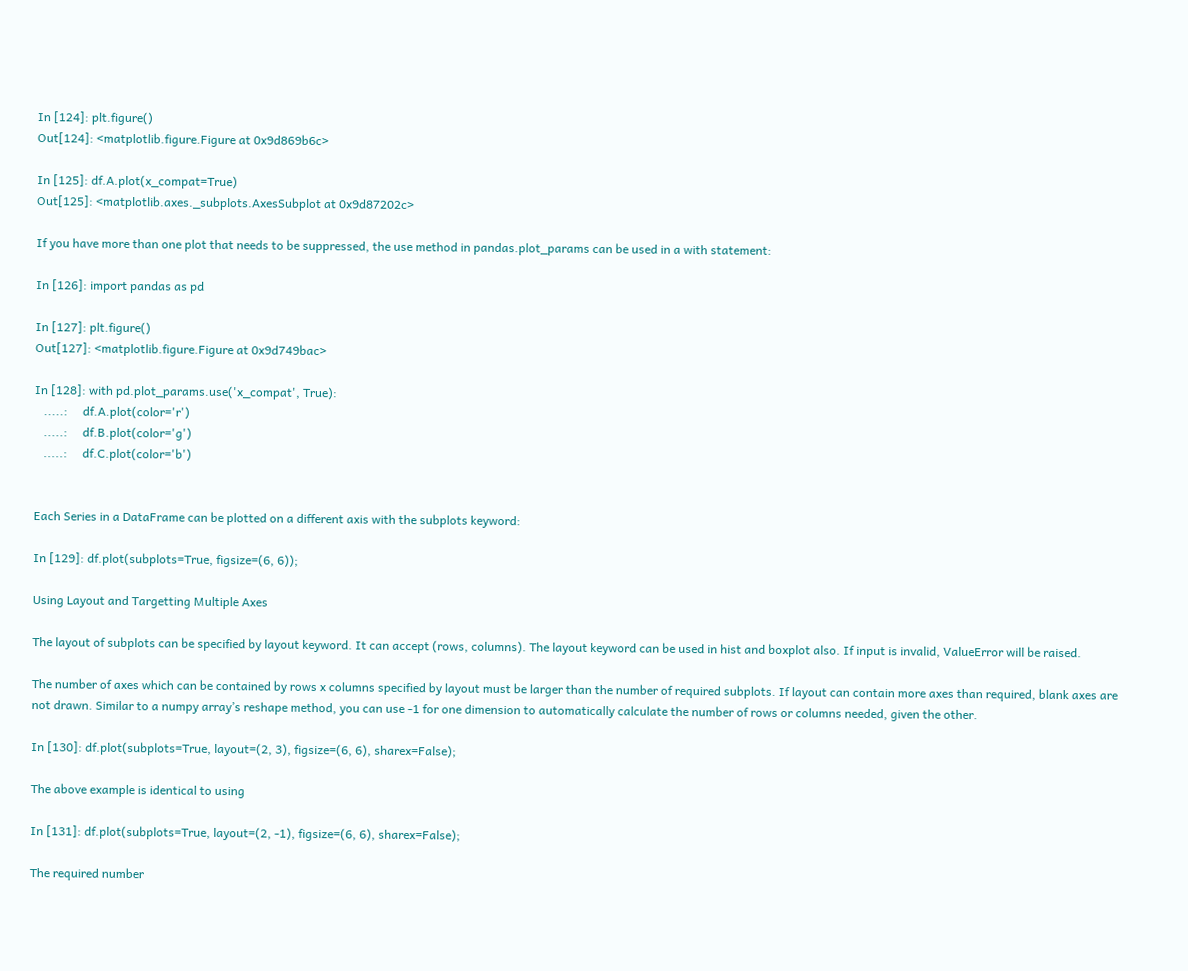In [124]: plt.figure()
Out[124]: <matplotlib.figure.Figure at 0x9d869b6c>

In [125]: df.A.plot(x_compat=True)
Out[125]: <matplotlib.axes._subplots.AxesSubplot at 0x9d87202c>

If you have more than one plot that needs to be suppressed, the use method in pandas.plot_params can be used in a with statement:

In [126]: import pandas as pd

In [127]: plt.figure()
Out[127]: <matplotlib.figure.Figure at 0x9d749bac>

In [128]: with pd.plot_params.use('x_compat', True):
   .....:     df.A.plot(color='r')
   .....:     df.B.plot(color='g')
   .....:     df.C.plot(color='b')


Each Series in a DataFrame can be plotted on a different axis with the subplots keyword:

In [129]: df.plot(subplots=True, figsize=(6, 6));

Using Layout and Targetting Multiple Axes

The layout of subplots can be specified by layout keyword. It can accept (rows, columns). The layout keyword can be used in hist and boxplot also. If input is invalid, ValueError will be raised.

The number of axes which can be contained by rows x columns specified by layout must be larger than the number of required subplots. If layout can contain more axes than required, blank axes are not drawn. Similar to a numpy array’s reshape method, you can use -1 for one dimension to automatically calculate the number of rows or columns needed, given the other.

In [130]: df.plot(subplots=True, layout=(2, 3), figsize=(6, 6), sharex=False);

The above example is identical to using

In [131]: df.plot(subplots=True, layout=(2, -1), figsize=(6, 6), sharex=False);

The required number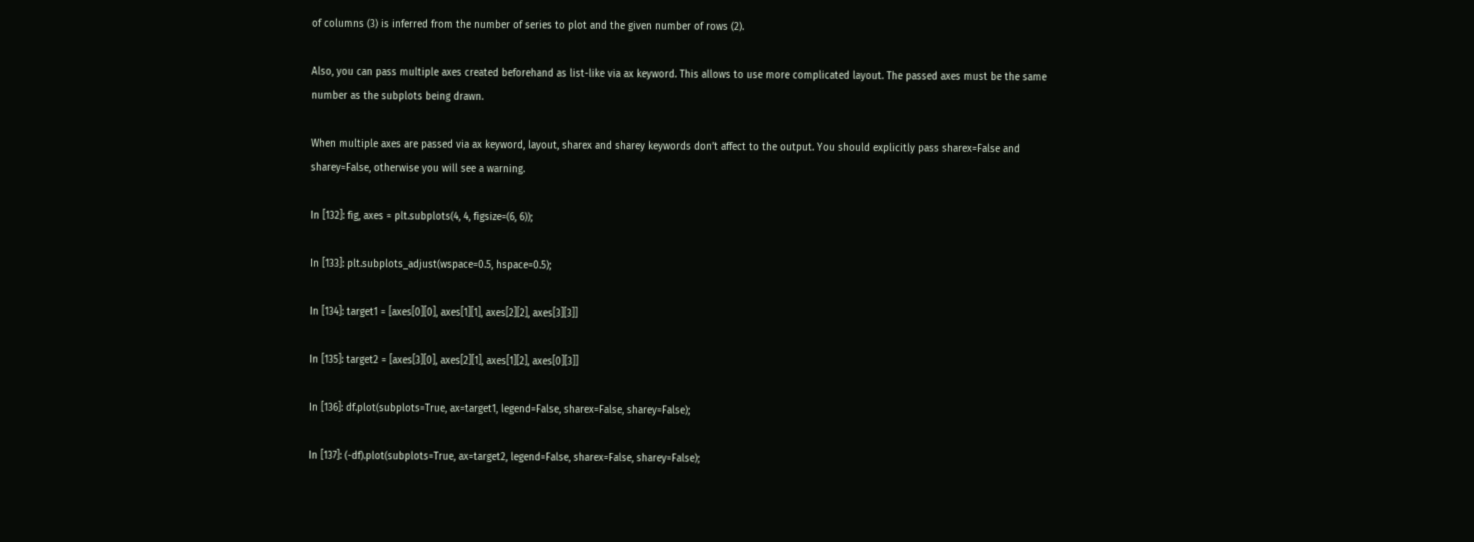of columns (3) is inferred from the number of series to plot and the given number of rows (2).

Also, you can pass multiple axes created beforehand as list-like via ax keyword. This allows to use more complicated layout. The passed axes must be the same number as the subplots being drawn.

When multiple axes are passed via ax keyword, layout, sharex and sharey keywords don’t affect to the output. You should explicitly pass sharex=False and sharey=False, otherwise you will see a warning.

In [132]: fig, axes = plt.subplots(4, 4, figsize=(6, 6));

In [133]: plt.subplots_adjust(wspace=0.5, hspace=0.5);

In [134]: target1 = [axes[0][0], axes[1][1], axes[2][2], axes[3][3]]

In [135]: target2 = [axes[3][0], axes[2][1], axes[1][2], axes[0][3]]

In [136]: df.plot(subplots=True, ax=target1, legend=False, sharex=False, sharey=False);

In [137]: (-df).plot(subplots=True, ax=target2, legend=False, sharex=False, sharey=False);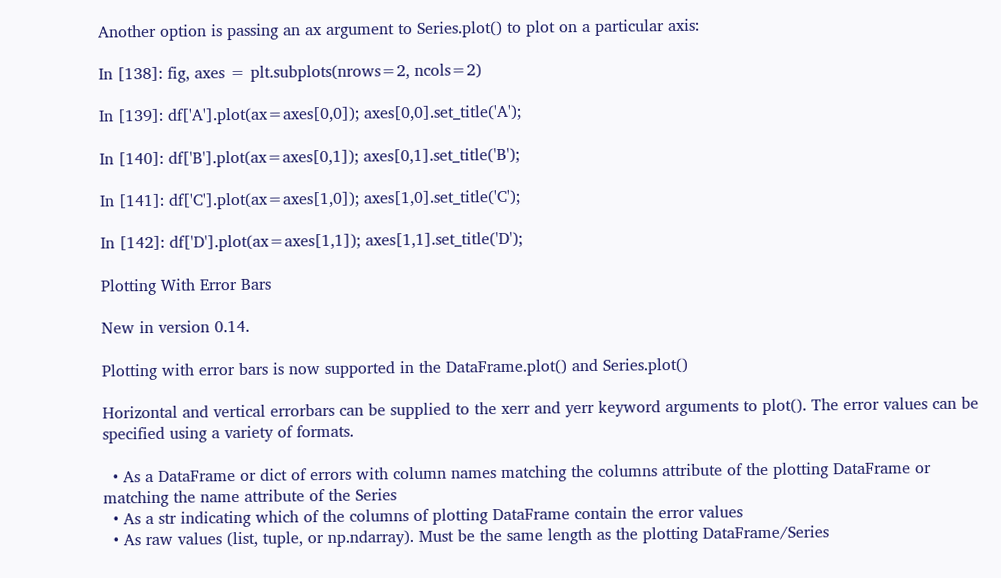Another option is passing an ax argument to Series.plot() to plot on a particular axis:

In [138]: fig, axes = plt.subplots(nrows=2, ncols=2)

In [139]: df['A'].plot(ax=axes[0,0]); axes[0,0].set_title('A');

In [140]: df['B'].plot(ax=axes[0,1]); axes[0,1].set_title('B');

In [141]: df['C'].plot(ax=axes[1,0]); axes[1,0].set_title('C');

In [142]: df['D'].plot(ax=axes[1,1]); axes[1,1].set_title('D');

Plotting With Error Bars

New in version 0.14.

Plotting with error bars is now supported in the DataFrame.plot() and Series.plot()

Horizontal and vertical errorbars can be supplied to the xerr and yerr keyword arguments to plot(). The error values can be specified using a variety of formats.

  • As a DataFrame or dict of errors with column names matching the columns attribute of the plotting DataFrame or matching the name attribute of the Series
  • As a str indicating which of the columns of plotting DataFrame contain the error values
  • As raw values (list, tuple, or np.ndarray). Must be the same length as the plotting DataFrame/Series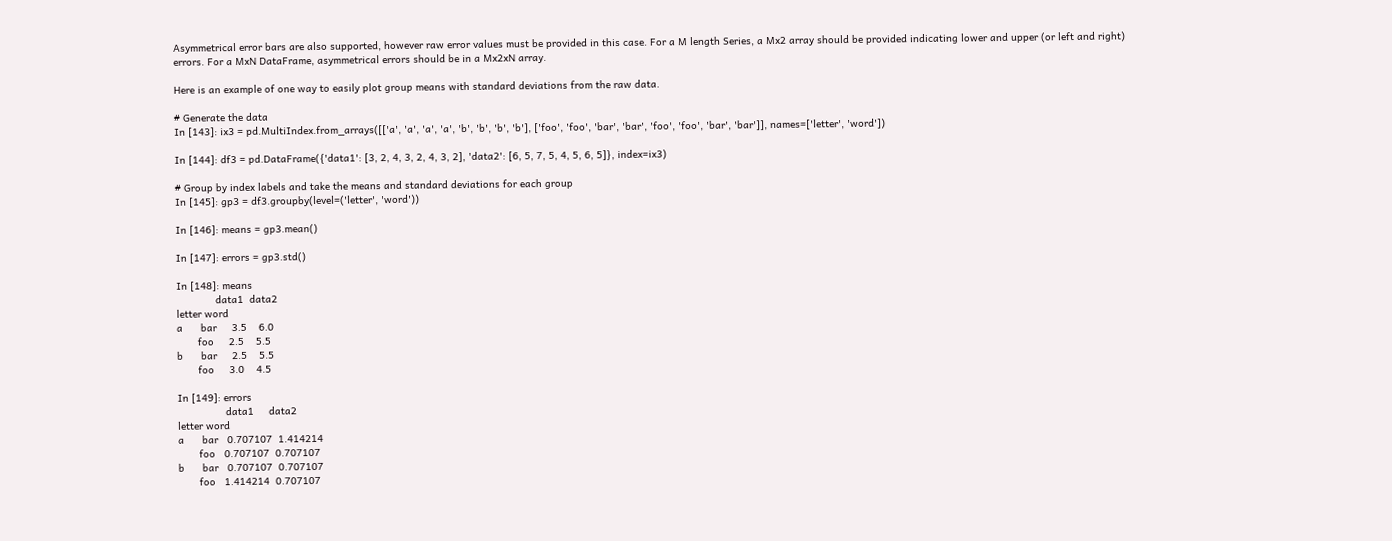Asymmetrical error bars are also supported, however raw error values must be provided in this case. For a M length Series, a Mx2 array should be provided indicating lower and upper (or left and right) errors. For a MxN DataFrame, asymmetrical errors should be in a Mx2xN array.

Here is an example of one way to easily plot group means with standard deviations from the raw data.

# Generate the data
In [143]: ix3 = pd.MultiIndex.from_arrays([['a', 'a', 'a', 'a', 'b', 'b', 'b', 'b'], ['foo', 'foo', 'bar', 'bar', 'foo', 'foo', 'bar', 'bar']], names=['letter', 'word'])

In [144]: df3 = pd.DataFrame({'data1': [3, 2, 4, 3, 2, 4, 3, 2], 'data2': [6, 5, 7, 5, 4, 5, 6, 5]}, index=ix3)

# Group by index labels and take the means and standard deviations for each group
In [145]: gp3 = df3.groupby(level=('letter', 'word'))

In [146]: means = gp3.mean()

In [147]: errors = gp3.std()

In [148]: means
             data1  data2
letter word
a      bar     3.5    6.0
       foo     2.5    5.5
b      bar     2.5    5.5
       foo     3.0    4.5

In [149]: errors
                data1     data2
letter word
a      bar   0.707107  1.414214
       foo   0.707107  0.707107
b      bar   0.707107  0.707107
       foo   1.414214  0.707107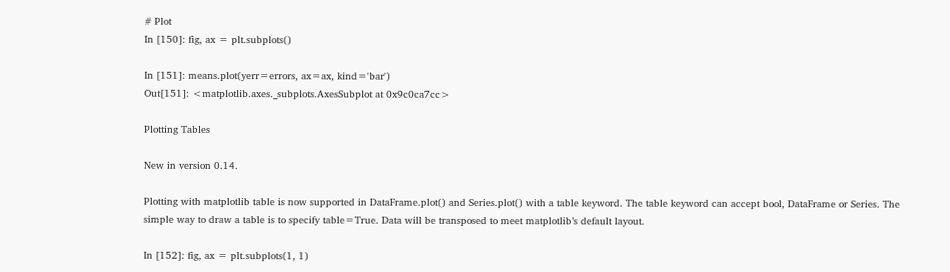# Plot
In [150]: fig, ax = plt.subplots()

In [151]: means.plot(yerr=errors, ax=ax, kind='bar')
Out[151]: <matplotlib.axes._subplots.AxesSubplot at 0x9c0ca7cc>

Plotting Tables

New in version 0.14.

Plotting with matplotlib table is now supported in DataFrame.plot() and Series.plot() with a table keyword. The table keyword can accept bool, DataFrame or Series. The simple way to draw a table is to specify table=True. Data will be transposed to meet matplotlib’s default layout.

In [152]: fig, ax = plt.subplots(1, 1)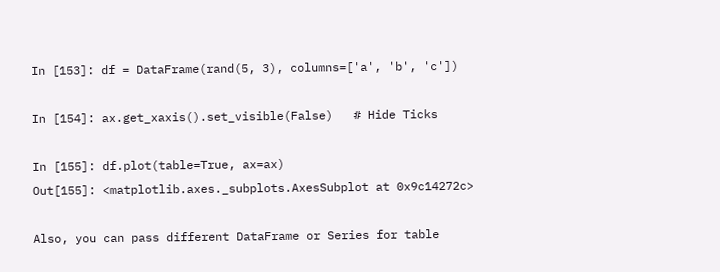In [153]: df = DataFrame(rand(5, 3), columns=['a', 'b', 'c'])

In [154]: ax.get_xaxis().set_visible(False)   # Hide Ticks

In [155]: df.plot(table=True, ax=ax)
Out[155]: <matplotlib.axes._subplots.AxesSubplot at 0x9c14272c>

Also, you can pass different DataFrame or Series for table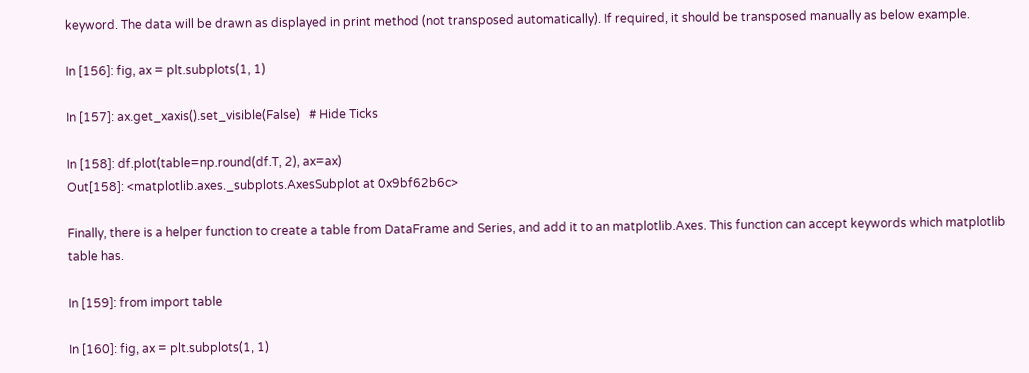keyword. The data will be drawn as displayed in print method (not transposed automatically). If required, it should be transposed manually as below example.

In [156]: fig, ax = plt.subplots(1, 1)

In [157]: ax.get_xaxis().set_visible(False)   # Hide Ticks

In [158]: df.plot(table=np.round(df.T, 2), ax=ax)
Out[158]: <matplotlib.axes._subplots.AxesSubplot at 0x9bf62b6c>

Finally, there is a helper function to create a table from DataFrame and Series, and add it to an matplotlib.Axes. This function can accept keywords which matplotlib table has.

In [159]: from import table

In [160]: fig, ax = plt.subplots(1, 1)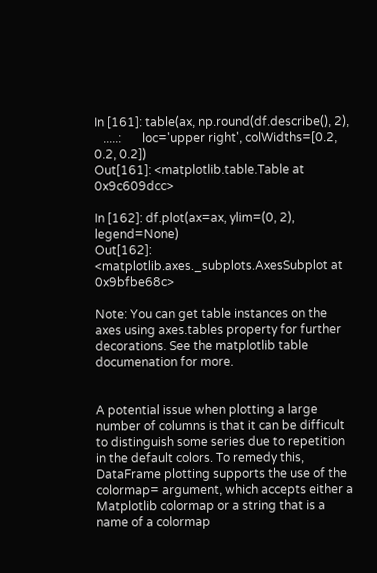In [161]: table(ax, np.round(df.describe(), 2),
   .....:       loc='upper right', colWidths=[0.2, 0.2, 0.2])
Out[161]: <matplotlib.table.Table at 0x9c609dcc>

In [162]: df.plot(ax=ax, ylim=(0, 2), legend=None)
Out[162]: <matplotlib.axes._subplots.AxesSubplot at 0x9bfbe68c>

Note: You can get table instances on the axes using axes.tables property for further decorations. See the matplotlib table documenation for more.


A potential issue when plotting a large number of columns is that it can be difficult to distinguish some series due to repetition in the default colors. To remedy this, DataFrame plotting supports the use of the colormap= argument, which accepts either a Matplotlib colormap or a string that is a name of a colormap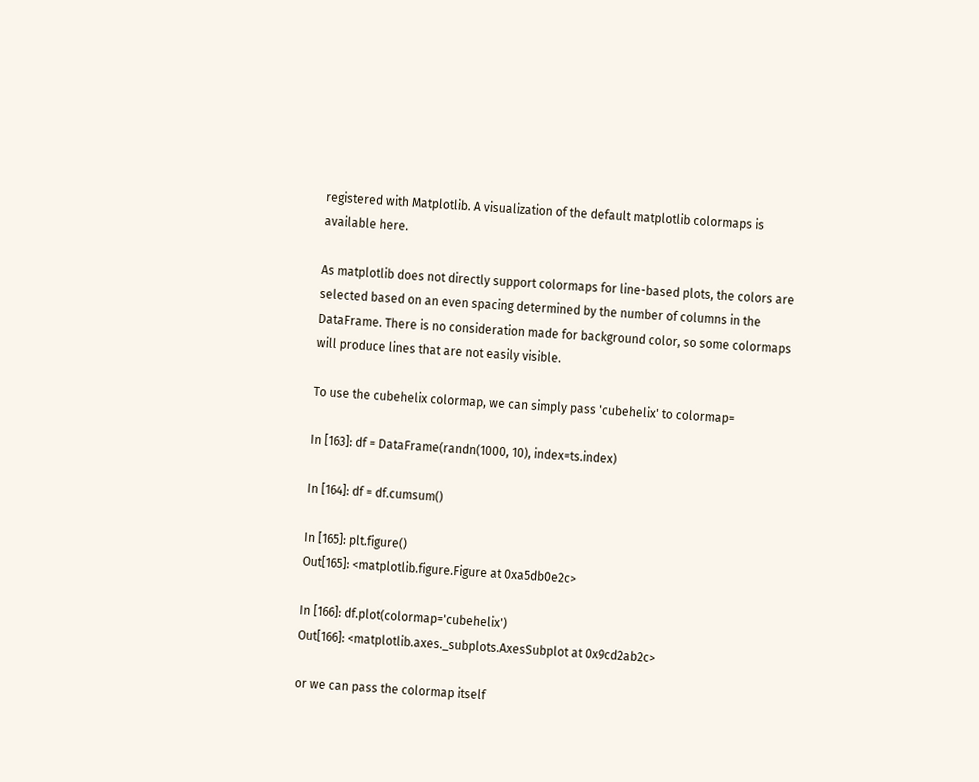registered with Matplotlib. A visualization of the default matplotlib colormaps is available here.

As matplotlib does not directly support colormaps for line-based plots, the colors are selected based on an even spacing determined by the number of columns in the DataFrame. There is no consideration made for background color, so some colormaps will produce lines that are not easily visible.

To use the cubehelix colormap, we can simply pass 'cubehelix' to colormap=

In [163]: df = DataFrame(randn(1000, 10), index=ts.index)

In [164]: df = df.cumsum()

In [165]: plt.figure()
Out[165]: <matplotlib.figure.Figure at 0xa5db0e2c>

In [166]: df.plot(colormap='cubehelix')
Out[166]: <matplotlib.axes._subplots.AxesSubplot at 0x9cd2ab2c>

or we can pass the colormap itself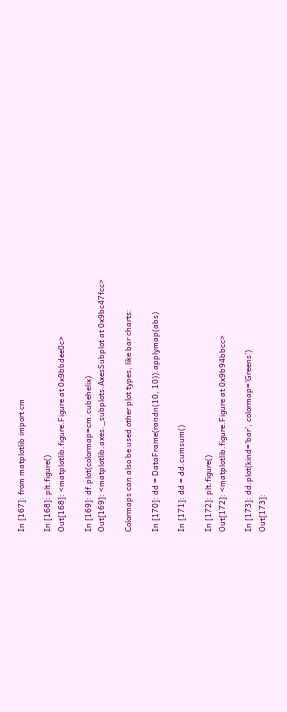In [167]: from matplotlib import cm

In [168]: plt.figure()
Out[168]: <matplotlib.figure.Figure at 0x9bbdee0c>

In [169]: df.plot(colormap=cm.cubehelix)
Out[169]: <matplotlib.axes._subplots.AxesSubplot at 0x9bc47fcc>

Colormaps can also be used other plot types, like bar charts:

In [170]: dd = DataFrame(randn(10, 10)).applymap(abs)

In [171]: dd = dd.cumsum()

In [172]: plt.figure()
Out[172]: <matplotlib.figure.Figure at 0x9b94bbcc>

In [173]: dd.plot(kind='bar', colormap='Greens')
Out[173]: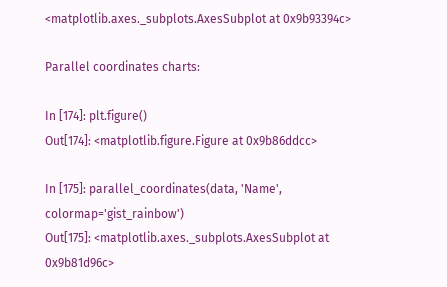<matplotlib.axes._subplots.AxesSubplot at 0x9b93394c>

Parallel coordinates charts:

In [174]: plt.figure()
Out[174]: <matplotlib.figure.Figure at 0x9b86ddcc>

In [175]: parallel_coordinates(data, 'Name', colormap='gist_rainbow')
Out[175]: <matplotlib.axes._subplots.AxesSubplot at 0x9b81d96c>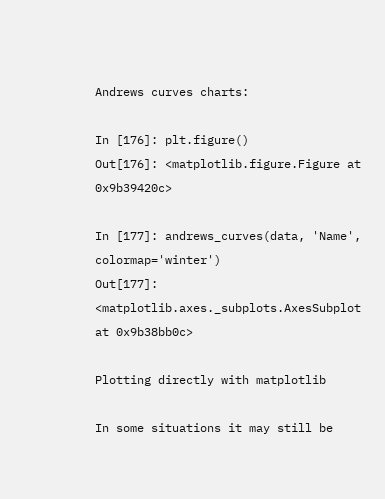Andrews curves charts:

In [176]: plt.figure()
Out[176]: <matplotlib.figure.Figure at 0x9b39420c>

In [177]: andrews_curves(data, 'Name', colormap='winter')
Out[177]: <matplotlib.axes._subplots.AxesSubplot at 0x9b38bb0c>

Plotting directly with matplotlib

In some situations it may still be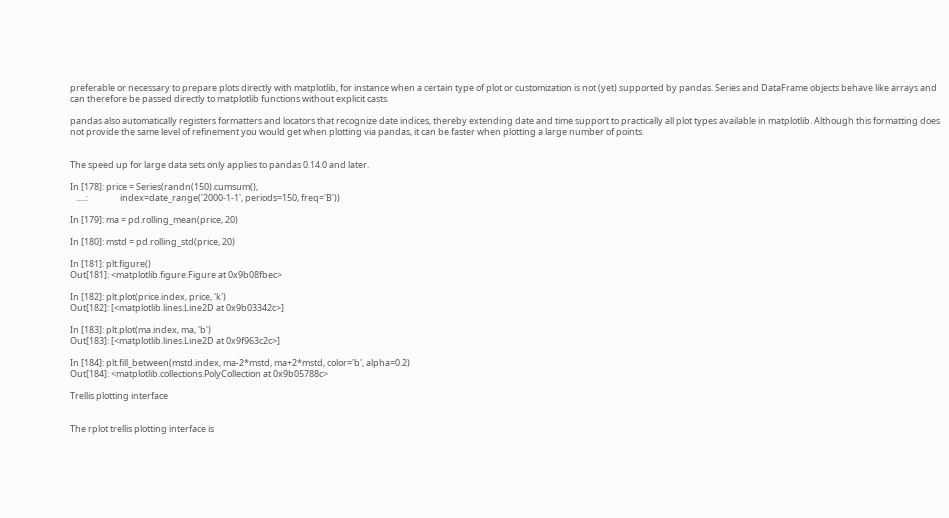preferable or necessary to prepare plots directly with matplotlib, for instance when a certain type of plot or customization is not (yet) supported by pandas. Series and DataFrame objects behave like arrays and can therefore be passed directly to matplotlib functions without explicit casts.

pandas also automatically registers formatters and locators that recognize date indices, thereby extending date and time support to practically all plot types available in matplotlib. Although this formatting does not provide the same level of refinement you would get when plotting via pandas, it can be faster when plotting a large number of points.


The speed up for large data sets only applies to pandas 0.14.0 and later.

In [178]: price = Series(randn(150).cumsum(),
   .....:                index=date_range('2000-1-1', periods=150, freq='B'))

In [179]: ma = pd.rolling_mean(price, 20)

In [180]: mstd = pd.rolling_std(price, 20)

In [181]: plt.figure()
Out[181]: <matplotlib.figure.Figure at 0x9b08fbec>

In [182]: plt.plot(price.index, price, 'k')
Out[182]: [<matplotlib.lines.Line2D at 0x9b03342c>]

In [183]: plt.plot(ma.index, ma, 'b')
Out[183]: [<matplotlib.lines.Line2D at 0x9f963c2c>]

In [184]: plt.fill_between(mstd.index, ma-2*mstd, ma+2*mstd, color='b', alpha=0.2)
Out[184]: <matplotlib.collections.PolyCollection at 0x9b05788c>

Trellis plotting interface


The rplot trellis plotting interface is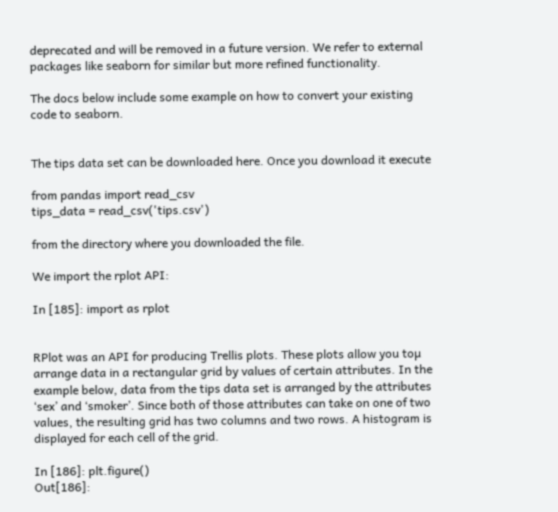deprecated and will be removed in a future version. We refer to external packages like seaborn for similar but more refined functionality.

The docs below include some example on how to convert your existing code to seaborn.


The tips data set can be downloaded here. Once you download it execute

from pandas import read_csv
tips_data = read_csv('tips.csv')

from the directory where you downloaded the file.

We import the rplot API:

In [185]: import as rplot


RPlot was an API for producing Trellis plots. These plots allow you toµ arrange data in a rectangular grid by values of certain attributes. In the example below, data from the tips data set is arranged by the attributes ‘sex’ and ‘smoker’. Since both of those attributes can take on one of two values, the resulting grid has two columns and two rows. A histogram is displayed for each cell of the grid.

In [186]: plt.figure()
Out[186]: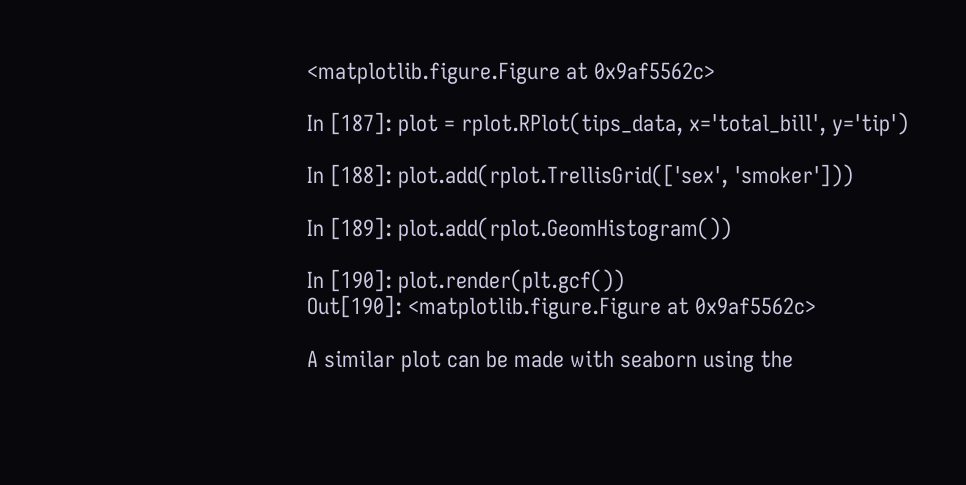<matplotlib.figure.Figure at 0x9af5562c>

In [187]: plot = rplot.RPlot(tips_data, x='total_bill', y='tip')

In [188]: plot.add(rplot.TrellisGrid(['sex', 'smoker']))

In [189]: plot.add(rplot.GeomHistogram())

In [190]: plot.render(plt.gcf())
Out[190]: <matplotlib.figure.Figure at 0x9af5562c>

A similar plot can be made with seaborn using the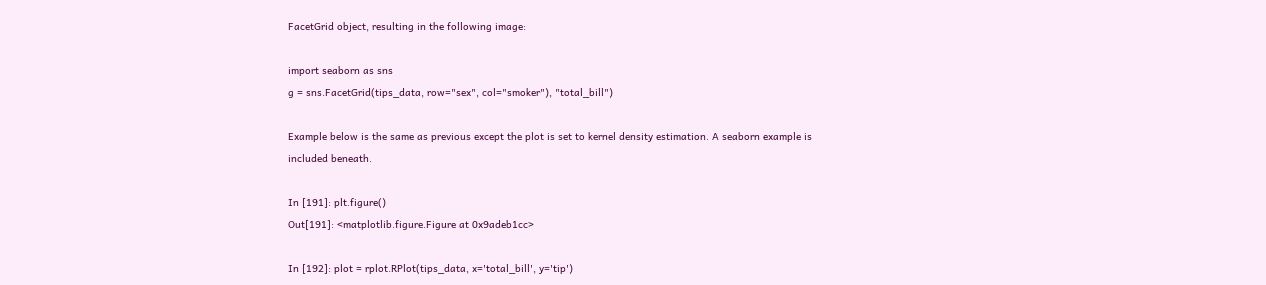FacetGrid object, resulting in the following image:

import seaborn as sns
g = sns.FacetGrid(tips_data, row="sex", col="smoker"), "total_bill")

Example below is the same as previous except the plot is set to kernel density estimation. A seaborn example is included beneath.

In [191]: plt.figure()
Out[191]: <matplotlib.figure.Figure at 0x9adeb1cc>

In [192]: plot = rplot.RPlot(tips_data, x='total_bill', y='tip')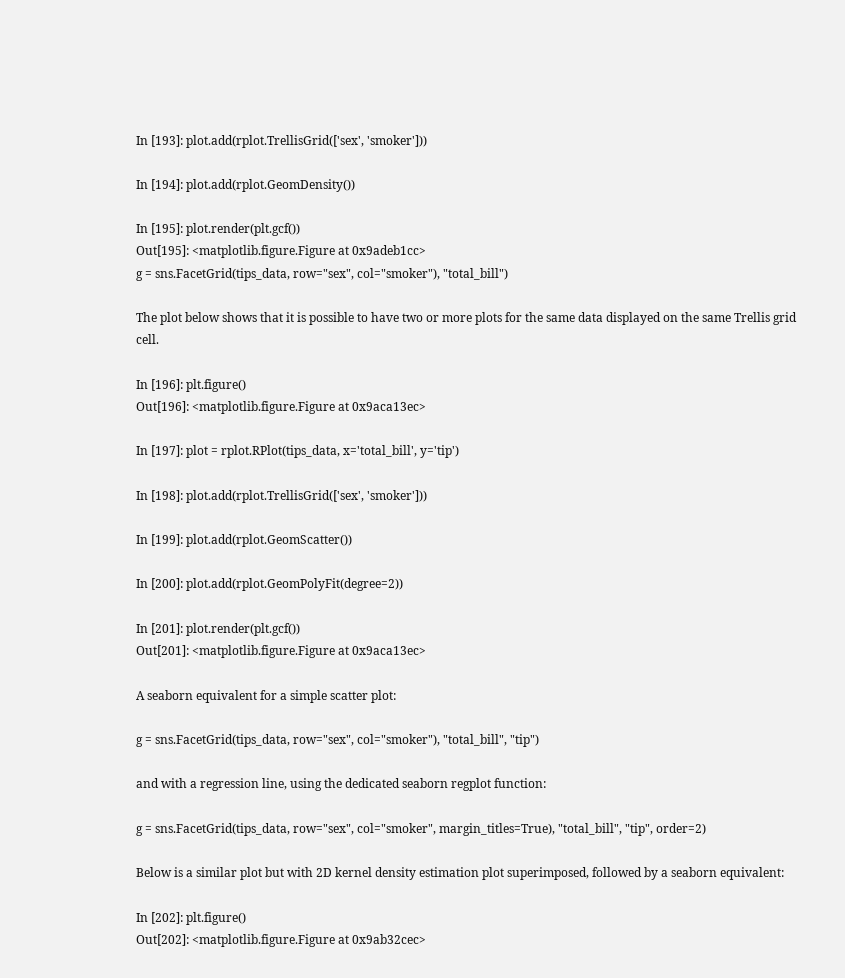In [193]: plot.add(rplot.TrellisGrid(['sex', 'smoker']))

In [194]: plot.add(rplot.GeomDensity())

In [195]: plot.render(plt.gcf())
Out[195]: <matplotlib.figure.Figure at 0x9adeb1cc>
g = sns.FacetGrid(tips_data, row="sex", col="smoker"), "total_bill")

The plot below shows that it is possible to have two or more plots for the same data displayed on the same Trellis grid cell.

In [196]: plt.figure()
Out[196]: <matplotlib.figure.Figure at 0x9aca13ec>

In [197]: plot = rplot.RPlot(tips_data, x='total_bill', y='tip')

In [198]: plot.add(rplot.TrellisGrid(['sex', 'smoker']))

In [199]: plot.add(rplot.GeomScatter())

In [200]: plot.add(rplot.GeomPolyFit(degree=2))

In [201]: plot.render(plt.gcf())
Out[201]: <matplotlib.figure.Figure at 0x9aca13ec>

A seaborn equivalent for a simple scatter plot:

g = sns.FacetGrid(tips_data, row="sex", col="smoker"), "total_bill", "tip")

and with a regression line, using the dedicated seaborn regplot function:

g = sns.FacetGrid(tips_data, row="sex", col="smoker", margin_titles=True), "total_bill", "tip", order=2)

Below is a similar plot but with 2D kernel density estimation plot superimposed, followed by a seaborn equivalent:

In [202]: plt.figure()
Out[202]: <matplotlib.figure.Figure at 0x9ab32cec>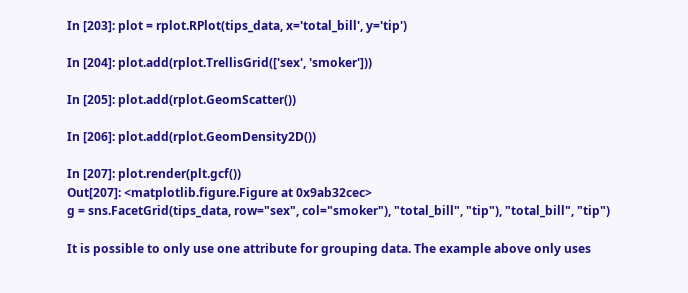In [203]: plot = rplot.RPlot(tips_data, x='total_bill', y='tip')

In [204]: plot.add(rplot.TrellisGrid(['sex', 'smoker']))

In [205]: plot.add(rplot.GeomScatter())

In [206]: plot.add(rplot.GeomDensity2D())

In [207]: plot.render(plt.gcf())
Out[207]: <matplotlib.figure.Figure at 0x9ab32cec>
g = sns.FacetGrid(tips_data, row="sex", col="smoker"), "total_bill", "tip"), "total_bill", "tip")

It is possible to only use one attribute for grouping data. The example above only uses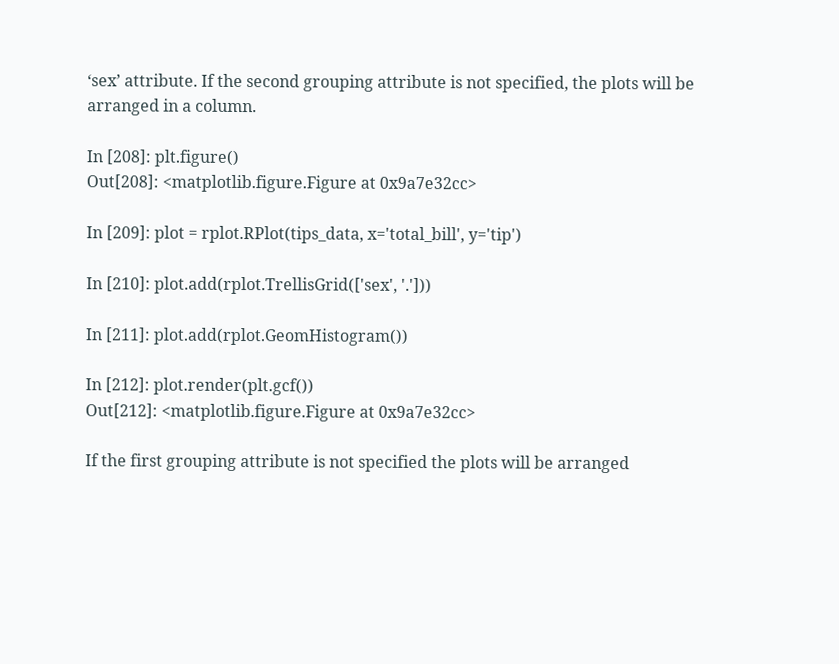‘sex’ attribute. If the second grouping attribute is not specified, the plots will be arranged in a column.

In [208]: plt.figure()
Out[208]: <matplotlib.figure.Figure at 0x9a7e32cc>

In [209]: plot = rplot.RPlot(tips_data, x='total_bill', y='tip')

In [210]: plot.add(rplot.TrellisGrid(['sex', '.']))

In [211]: plot.add(rplot.GeomHistogram())

In [212]: plot.render(plt.gcf())
Out[212]: <matplotlib.figure.Figure at 0x9a7e32cc>

If the first grouping attribute is not specified the plots will be arranged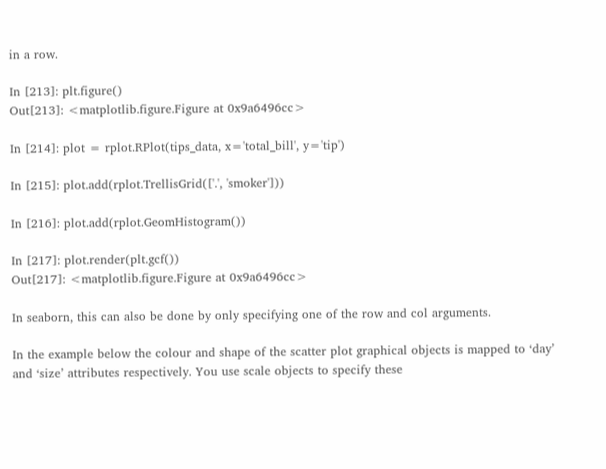in a row.

In [213]: plt.figure()
Out[213]: <matplotlib.figure.Figure at 0x9a6496cc>

In [214]: plot = rplot.RPlot(tips_data, x='total_bill', y='tip')

In [215]: plot.add(rplot.TrellisGrid(['.', 'smoker']))

In [216]: plot.add(rplot.GeomHistogram())

In [217]: plot.render(plt.gcf())
Out[217]: <matplotlib.figure.Figure at 0x9a6496cc>

In seaborn, this can also be done by only specifying one of the row and col arguments.

In the example below the colour and shape of the scatter plot graphical objects is mapped to ‘day’ and ‘size’ attributes respectively. You use scale objects to specify these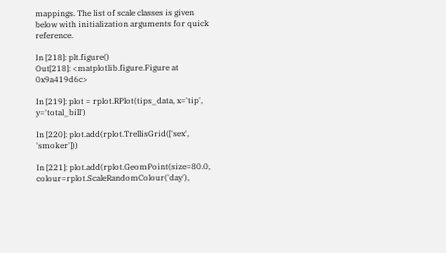mappings. The list of scale classes is given below with initialization arguments for quick reference.

In [218]: plt.figure()
Out[218]: <matplotlib.figure.Figure at 0x9a419d6c>

In [219]: plot = rplot.RPlot(tips_data, x='tip', y='total_bill')

In [220]: plot.add(rplot.TrellisGrid(['sex', 'smoker']))

In [221]: plot.add(rplot.GeomPoint(size=80.0, colour=rplot.ScaleRandomColour('day'),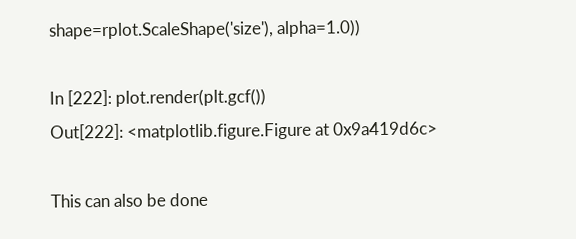shape=rplot.ScaleShape('size'), alpha=1.0))

In [222]: plot.render(plt.gcf())
Out[222]: <matplotlib.figure.Figure at 0x9a419d6c>

This can also be done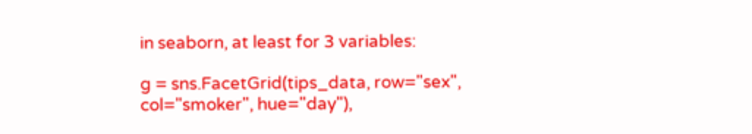in seaborn, at least for 3 variables:

g = sns.FacetGrid(tips_data, row="sex", col="smoker", hue="day"),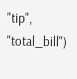"tip", "total_bill")